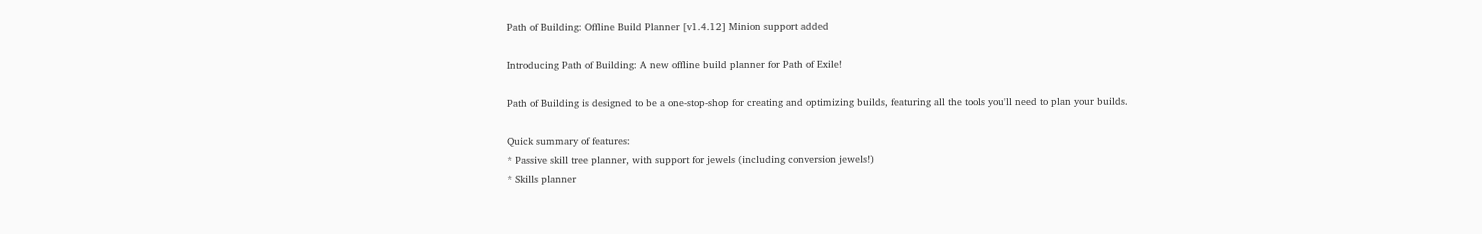Path of Building: Offline Build Planner [v1.4.12] Minion support added

Introducing Path of Building: A new offline build planner for Path of Exile!

Path of Building is designed to be a one-stop-shop for creating and optimizing builds, featuring all the tools you'll need to plan your builds.

Quick summary of features:
* Passive skill tree planner, with support for jewels (including conversion jewels!)
* Skills planner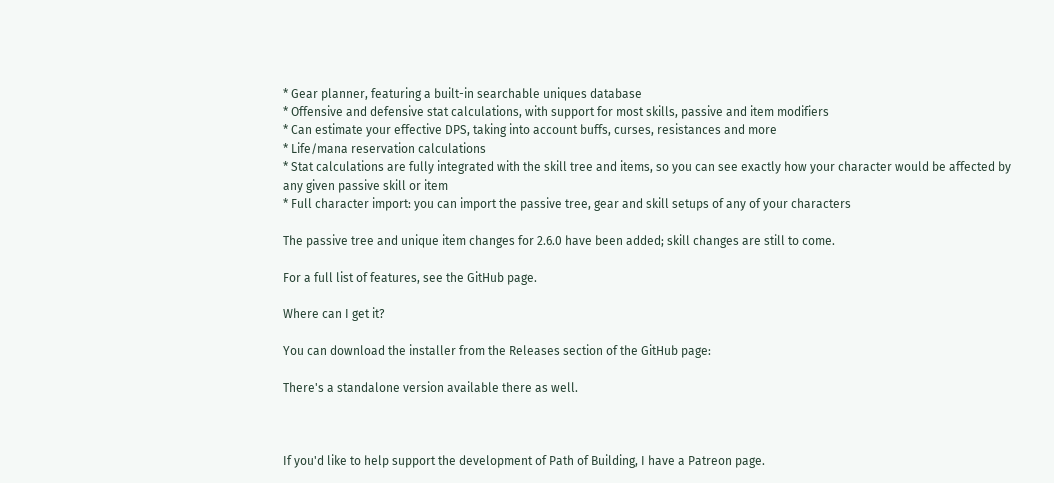* Gear planner, featuring a built-in searchable uniques database
* Offensive and defensive stat calculations, with support for most skills, passive and item modifiers
* Can estimate your effective DPS, taking into account buffs, curses, resistances and more
* Life/mana reservation calculations
* Stat calculations are fully integrated with the skill tree and items, so you can see exactly how your character would be affected by any given passive skill or item
* Full character import: you can import the passive tree, gear and skill setups of any of your characters

The passive tree and unique item changes for 2.6.0 have been added; skill changes are still to come.

For a full list of features, see the GitHub page.

Where can I get it?

You can download the installer from the Releases section of the GitHub page:

There's a standalone version available there as well.



If you'd like to help support the development of Path of Building, I have a Patreon page.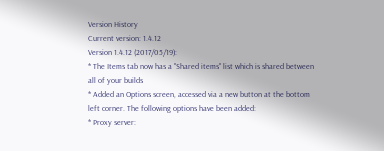Version History
Current version: 1.4.12
Version 1.4.12 (2017/05/19):
* The Items tab now has a "Shared items" list which is shared between all of your builds
* Added an Options screen, accessed via a new button at the bottom left corner. The following options have been added:
* Proxy server: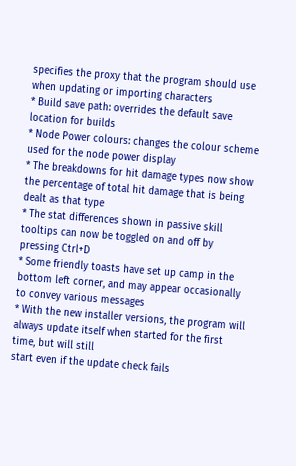specifies the proxy that the program should use when updating or importing characters
* Build save path: overrides the default save location for builds
* Node Power colours: changes the colour scheme used for the node power display
* The breakdowns for hit damage types now show the percentage of total hit damage that is being dealt as that type
* The stat differences shown in passive skill tooltips can now be toggled on and off by pressing Ctrl+D
* Some friendly toasts have set up camp in the bottom left corner, and may appear occasionally to convey various messages
* With the new installer versions, the program will always update itself when started for the first time, but will still
start even if the update check fails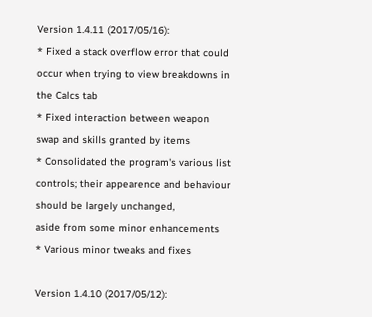Version 1.4.11 (2017/05/16):
* Fixed a stack overflow error that could occur when trying to view breakdowns in the Calcs tab
* Fixed interaction between weapon swap and skills granted by items
* Consolidated the program's various list controls; their appearence and behaviour should be largely unchanged,
aside from some minor enhancements
* Various minor tweaks and fixes

Version 1.4.10 (2017/05/12):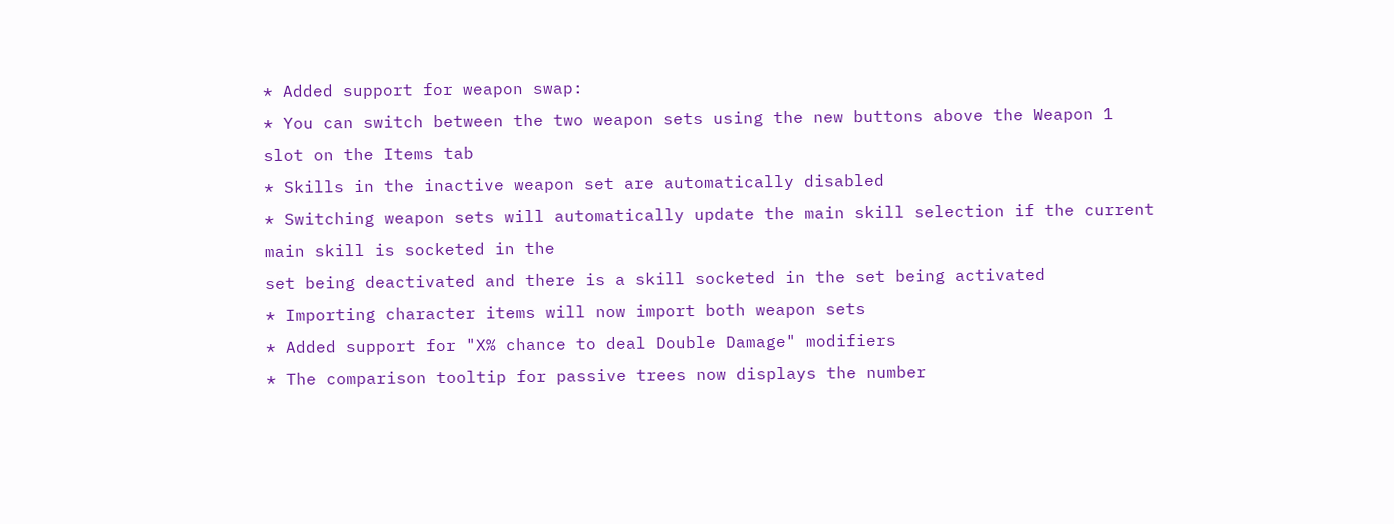* Added support for weapon swap:
* You can switch between the two weapon sets using the new buttons above the Weapon 1 slot on the Items tab
* Skills in the inactive weapon set are automatically disabled
* Switching weapon sets will automatically update the main skill selection if the current main skill is socketed in the
set being deactivated and there is a skill socketed in the set being activated
* Importing character items will now import both weapon sets
* Added support for "X% chance to deal Double Damage" modifiers
* The comparison tooltip for passive trees now displays the number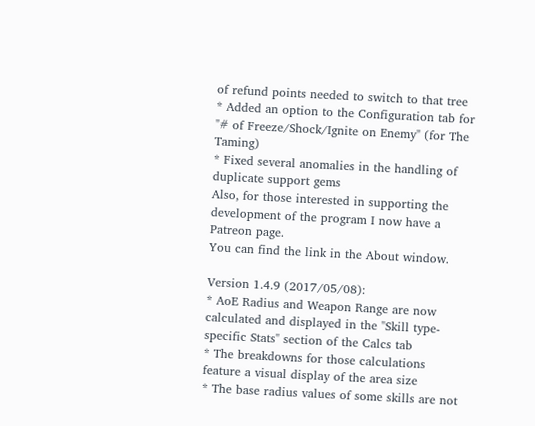of refund points needed to switch to that tree
* Added an option to the Configuration tab for "# of Freeze/Shock/Ignite on Enemy" (for The Taming)
* Fixed several anomalies in the handling of duplicate support gems
Also, for those interested in supporting the development of the program I now have a Patreon page.
You can find the link in the About window.

Version 1.4.9 (2017/05/08):
* AoE Radius and Weapon Range are now calculated and displayed in the "Skill type-specific Stats" section of the Calcs tab
* The breakdowns for those calculations feature a visual display of the area size
* The base radius values of some skills are not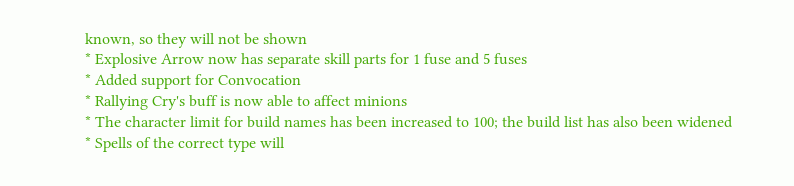known, so they will not be shown
* Explosive Arrow now has separate skill parts for 1 fuse and 5 fuses
* Added support for Convocation
* Rallying Cry's buff is now able to affect minions
* The character limit for build names has been increased to 100; the build list has also been widened
* Spells of the correct type will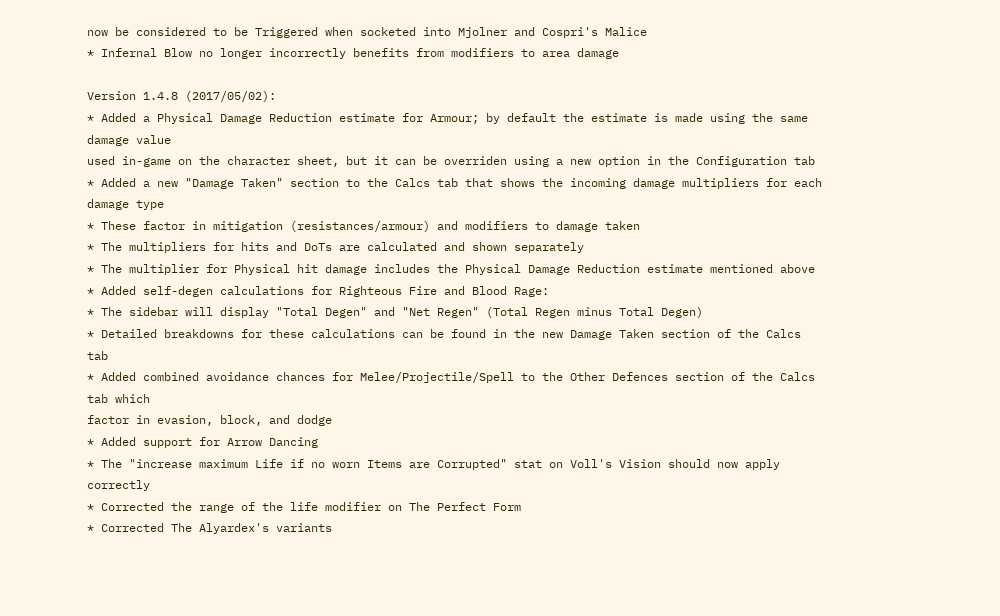now be considered to be Triggered when socketed into Mjolner and Cospri's Malice
* Infernal Blow no longer incorrectly benefits from modifiers to area damage

Version 1.4.8 (2017/05/02):
* Added a Physical Damage Reduction estimate for Armour; by default the estimate is made using the same damage value
used in-game on the character sheet, but it can be overriden using a new option in the Configuration tab
* Added a new "Damage Taken" section to the Calcs tab that shows the incoming damage multipliers for each damage type
* These factor in mitigation (resistances/armour) and modifiers to damage taken
* The multipliers for hits and DoTs are calculated and shown separately
* The multiplier for Physical hit damage includes the Physical Damage Reduction estimate mentioned above
* Added self-degen calculations for Righteous Fire and Blood Rage:
* The sidebar will display "Total Degen" and "Net Regen" (Total Regen minus Total Degen)
* Detailed breakdowns for these calculations can be found in the new Damage Taken section of the Calcs tab
* Added combined avoidance chances for Melee/Projectile/Spell to the Other Defences section of the Calcs tab which
factor in evasion, block, and dodge
* Added support for Arrow Dancing
* The "increase maximum Life if no worn Items are Corrupted" stat on Voll's Vision should now apply correctly
* Corrected the range of the life modifier on The Perfect Form
* Corrected The Alyardex's variants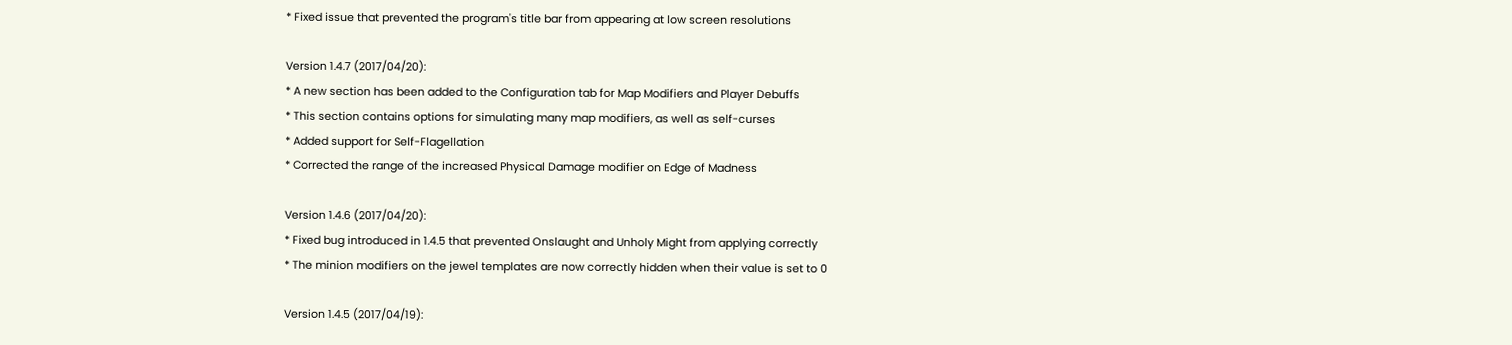* Fixed issue that prevented the program's title bar from appearing at low screen resolutions

Version 1.4.7 (2017/04/20):
* A new section has been added to the Configuration tab for Map Modifiers and Player Debuffs
* This section contains options for simulating many map modifiers, as well as self-curses
* Added support for Self-Flagellation
* Corrected the range of the increased Physical Damage modifier on Edge of Madness

Version 1.4.6 (2017/04/20):
* Fixed bug introduced in 1.4.5 that prevented Onslaught and Unholy Might from applying correctly
* The minion modifiers on the jewel templates are now correctly hidden when their value is set to 0

Version 1.4.5 (2017/04/19):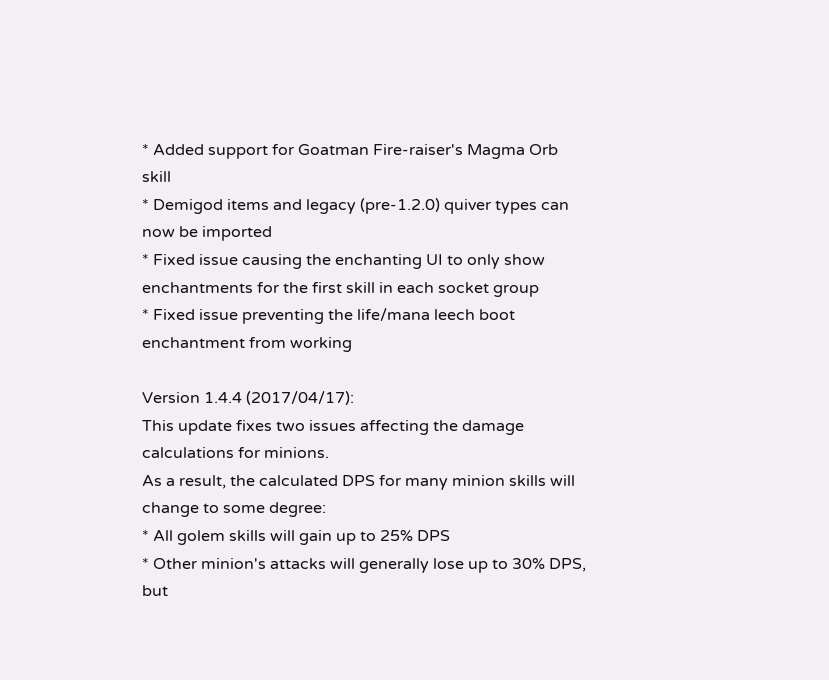* Added support for Goatman Fire-raiser's Magma Orb skill
* Demigod items and legacy (pre-1.2.0) quiver types can now be imported
* Fixed issue causing the enchanting UI to only show enchantments for the first skill in each socket group
* Fixed issue preventing the life/mana leech boot enchantment from working

Version 1.4.4 (2017/04/17):
This update fixes two issues affecting the damage calculations for minions.
As a result, the calculated DPS for many minion skills will change to some degree:
* All golem skills will gain up to 25% DPS
* Other minion's attacks will generally lose up to 30% DPS, but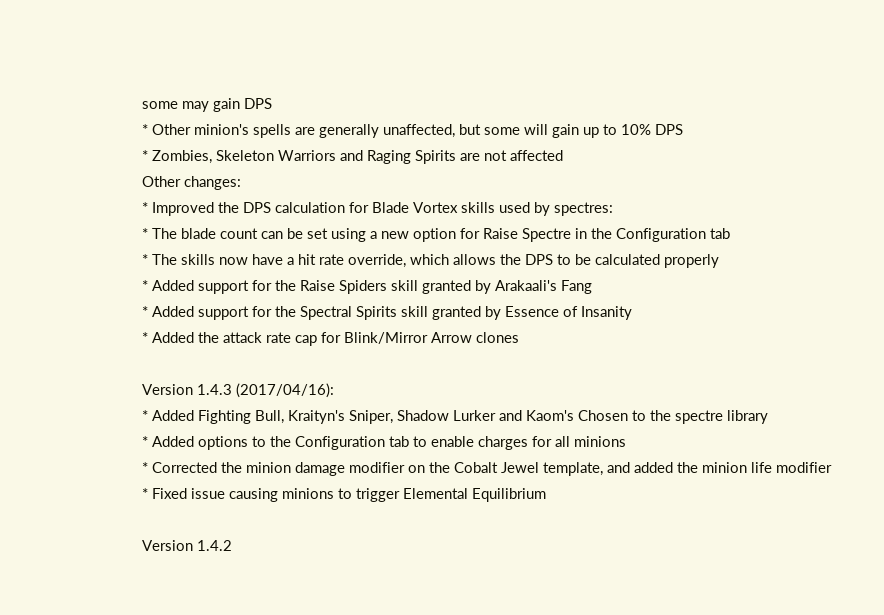some may gain DPS
* Other minion's spells are generally unaffected, but some will gain up to 10% DPS
* Zombies, Skeleton Warriors and Raging Spirits are not affected
Other changes:
* Improved the DPS calculation for Blade Vortex skills used by spectres:
* The blade count can be set using a new option for Raise Spectre in the Configuration tab
* The skills now have a hit rate override, which allows the DPS to be calculated properly
* Added support for the Raise Spiders skill granted by Arakaali's Fang
* Added support for the Spectral Spirits skill granted by Essence of Insanity
* Added the attack rate cap for Blink/Mirror Arrow clones

Version 1.4.3 (2017/04/16):
* Added Fighting Bull, Kraityn's Sniper, Shadow Lurker and Kaom's Chosen to the spectre library
* Added options to the Configuration tab to enable charges for all minions
* Corrected the minion damage modifier on the Cobalt Jewel template, and added the minion life modifier
* Fixed issue causing minions to trigger Elemental Equilibrium

Version 1.4.2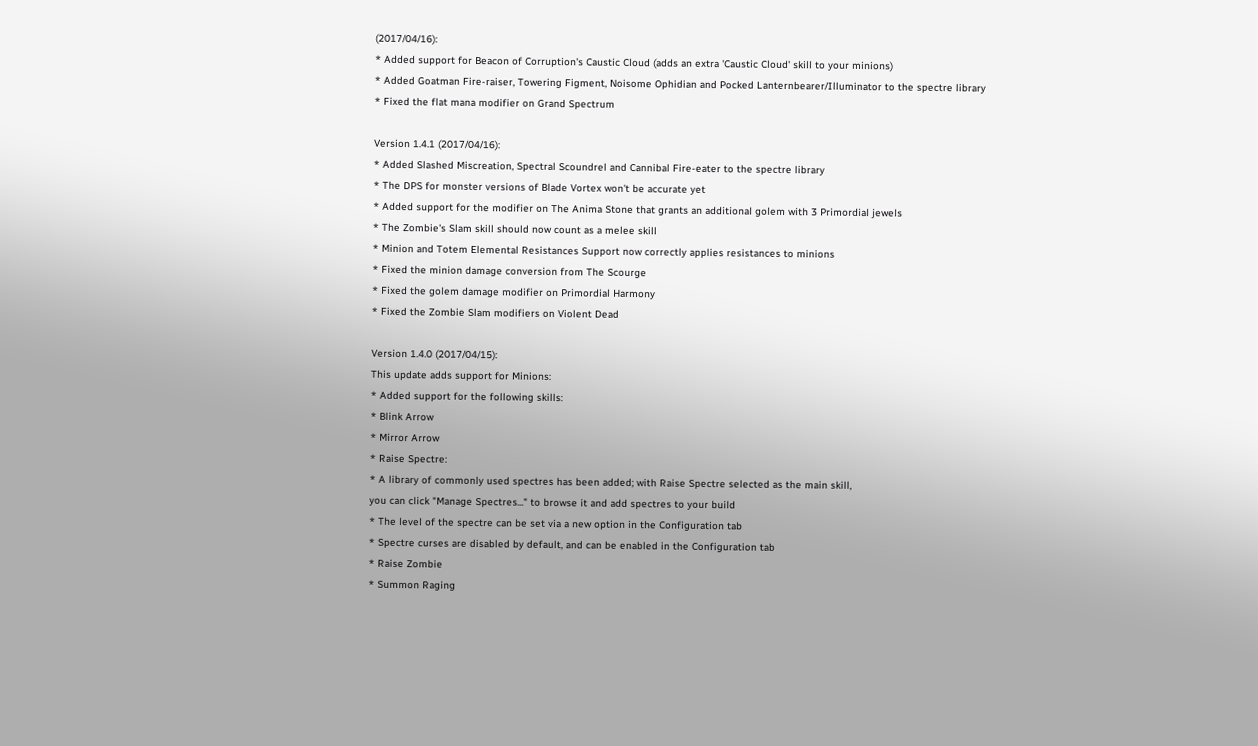(2017/04/16):
* Added support for Beacon of Corruption's Caustic Cloud (adds an extra 'Caustic Cloud' skill to your minions)
* Added Goatman Fire-raiser, Towering Figment, Noisome Ophidian and Pocked Lanternbearer/Illuminator to the spectre library
* Fixed the flat mana modifier on Grand Spectrum

Version 1.4.1 (2017/04/16):
* Added Slashed Miscreation, Spectral Scoundrel and Cannibal Fire-eater to the spectre library
* The DPS for monster versions of Blade Vortex won't be accurate yet
* Added support for the modifier on The Anima Stone that grants an additional golem with 3 Primordial jewels
* The Zombie's Slam skill should now count as a melee skill
* Minion and Totem Elemental Resistances Support now correctly applies resistances to minions
* Fixed the minion damage conversion from The Scourge
* Fixed the golem damage modifier on Primordial Harmony
* Fixed the Zombie Slam modifiers on Violent Dead

Version 1.4.0 (2017/04/15):
This update adds support for Minions:
* Added support for the following skills:
* Blink Arrow
* Mirror Arrow
* Raise Spectre:
* A library of commonly used spectres has been added; with Raise Spectre selected as the main skill,
you can click "Manage Spectres..." to browse it and add spectres to your build
* The level of the spectre can be set via a new option in the Configuration tab
* Spectre curses are disabled by default, and can be enabled in the Configuration tab
* Raise Zombie
* Summon Raging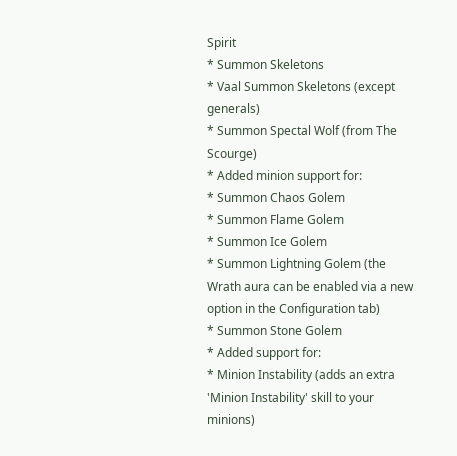Spirit
* Summon Skeletons
* Vaal Summon Skeletons (except generals)
* Summon Spectal Wolf (from The Scourge)
* Added minion support for:
* Summon Chaos Golem
* Summon Flame Golem
* Summon Ice Golem
* Summon Lightning Golem (the Wrath aura can be enabled via a new option in the Configuration tab)
* Summon Stone Golem
* Added support for:
* Minion Instability (adds an extra 'Minion Instability' skill to your minions)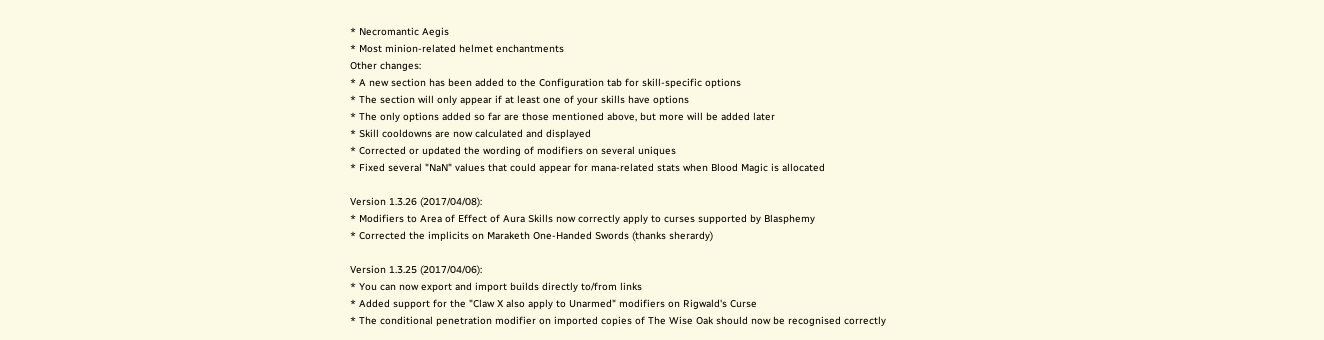* Necromantic Aegis
* Most minion-related helmet enchantments
Other changes:
* A new section has been added to the Configuration tab for skill-specific options
* The section will only appear if at least one of your skills have options
* The only options added so far are those mentioned above, but more will be added later
* Skill cooldowns are now calculated and displayed
* Corrected or updated the wording of modifiers on several uniques
* Fixed several "NaN" values that could appear for mana-related stats when Blood Magic is allocated

Version 1.3.26 (2017/04/08):
* Modifiers to Area of Effect of Aura Skills now correctly apply to curses supported by Blasphemy
* Corrected the implicits on Maraketh One-Handed Swords (thanks sherardy)

Version 1.3.25 (2017/04/06):
* You can now export and import builds directly to/from links
* Added support for the "Claw X also apply to Unarmed" modifiers on Rigwald's Curse
* The conditional penetration modifier on imported copies of The Wise Oak should now be recognised correctly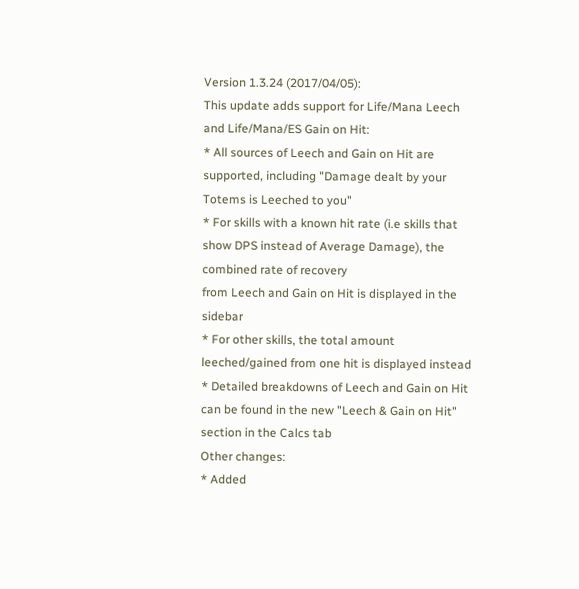Version 1.3.24 (2017/04/05):
This update adds support for Life/Mana Leech and Life/Mana/ES Gain on Hit:
* All sources of Leech and Gain on Hit are supported, including "Damage dealt by your Totems is Leeched to you"
* For skills with a known hit rate (i.e skills that show DPS instead of Average Damage), the combined rate of recovery
from Leech and Gain on Hit is displayed in the sidebar
* For other skills, the total amount leeched/gained from one hit is displayed instead
* Detailed breakdowns of Leech and Gain on Hit can be found in the new "Leech & Gain on Hit" section in the Calcs tab
Other changes:
* Added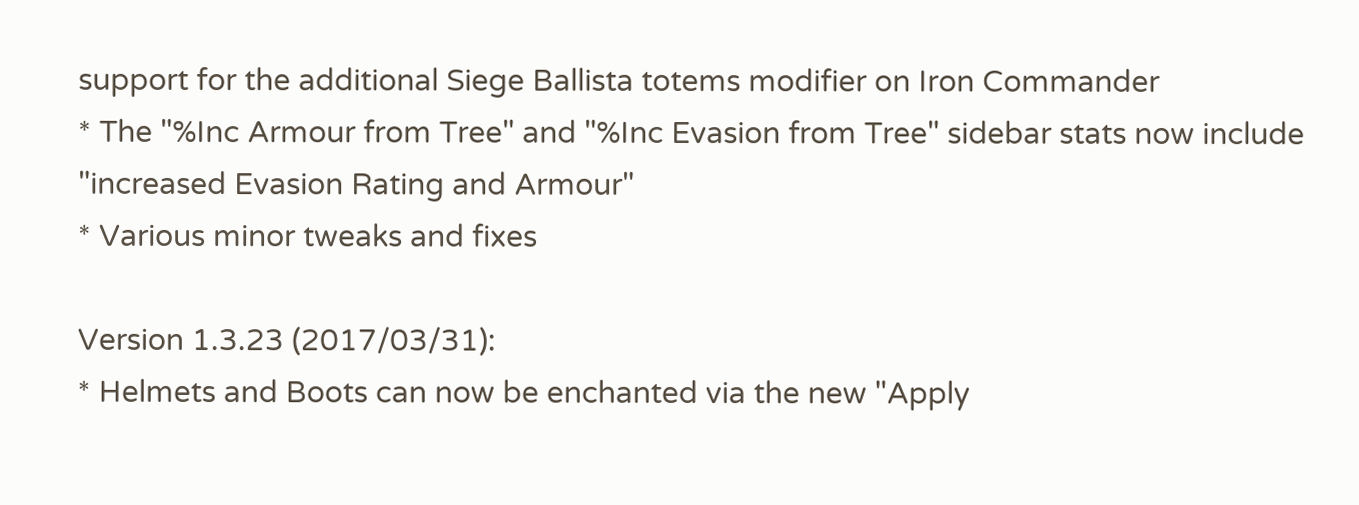support for the additional Siege Ballista totems modifier on Iron Commander
* The "%Inc Armour from Tree" and "%Inc Evasion from Tree" sidebar stats now include "increased Evasion Rating and Armour"
* Various minor tweaks and fixes

Version 1.3.23 (2017/03/31):
* Helmets and Boots can now be enchanted via the new "Apply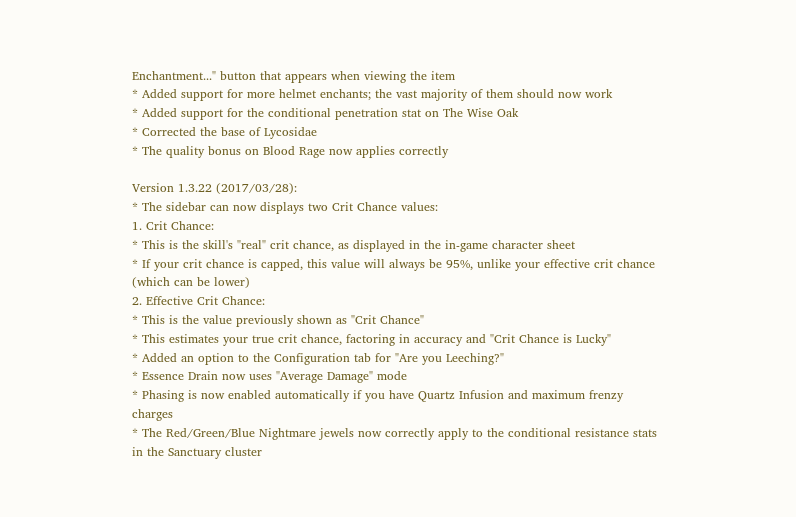Enchantment..." button that appears when viewing the item
* Added support for more helmet enchants; the vast majority of them should now work
* Added support for the conditional penetration stat on The Wise Oak
* Corrected the base of Lycosidae
* The quality bonus on Blood Rage now applies correctly

Version 1.3.22 (2017/03/28):
* The sidebar can now displays two Crit Chance values:
1. Crit Chance:
* This is the skill's "real" crit chance, as displayed in the in-game character sheet
* If your crit chance is capped, this value will always be 95%, unlike your effective crit chance (which can be lower)
2. Effective Crit Chance:
* This is the value previously shown as "Crit Chance"
* This estimates your true crit chance, factoring in accuracy and "Crit Chance is Lucky"
* Added an option to the Configuration tab for "Are you Leeching?"
* Essence Drain now uses "Average Damage" mode
* Phasing is now enabled automatically if you have Quartz Infusion and maximum frenzy charges
* The Red/Green/Blue Nightmare jewels now correctly apply to the conditional resistance stats in the Sanctuary cluster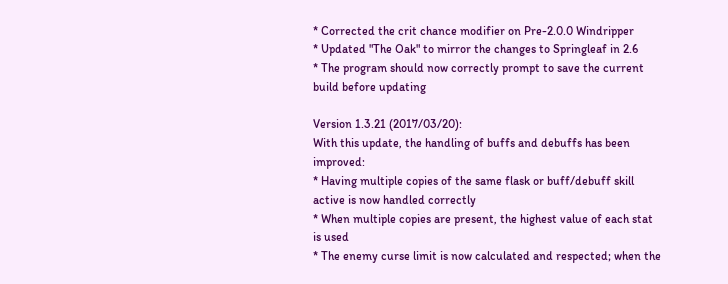* Corrected the crit chance modifier on Pre-2.0.0 Windripper
* Updated "The Oak" to mirror the changes to Springleaf in 2.6
* The program should now correctly prompt to save the current build before updating

Version 1.3.21 (2017/03/20):
With this update, the handling of buffs and debuffs has been improved:
* Having multiple copies of the same flask or buff/debuff skill active is now handled correctly
* When multiple copies are present, the highest value of each stat is used
* The enemy curse limit is now calculated and respected; when the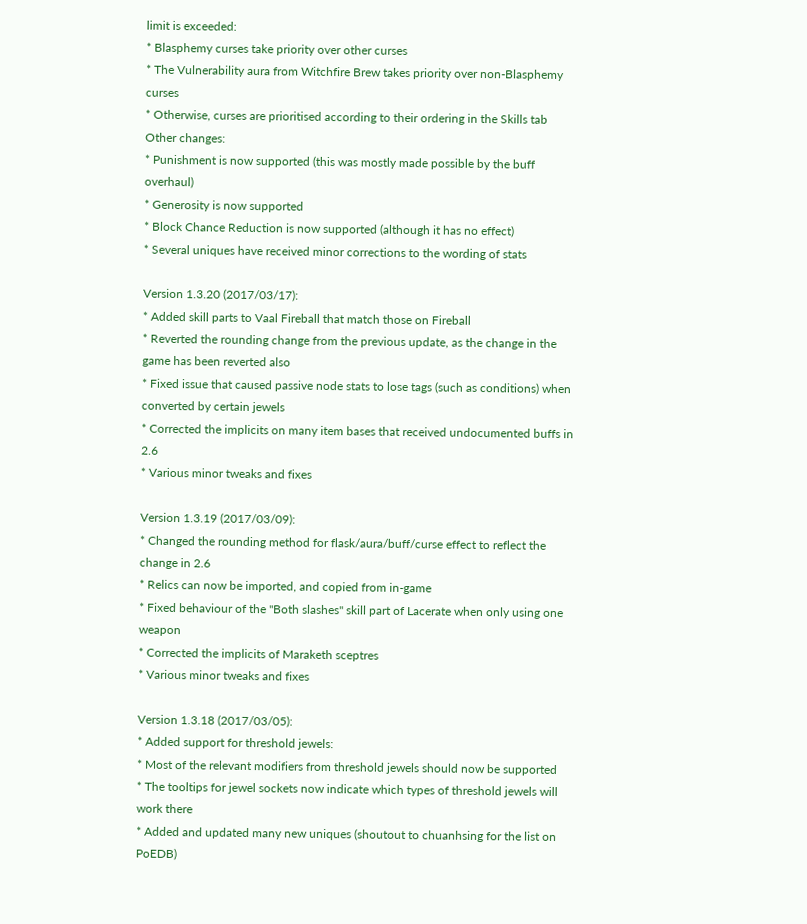limit is exceeded:
* Blasphemy curses take priority over other curses
* The Vulnerability aura from Witchfire Brew takes priority over non-Blasphemy curses
* Otherwise, curses are prioritised according to their ordering in the Skills tab
Other changes:
* Punishment is now supported (this was mostly made possible by the buff overhaul)
* Generosity is now supported
* Block Chance Reduction is now supported (although it has no effect)
* Several uniques have received minor corrections to the wording of stats

Version 1.3.20 (2017/03/17):
* Added skill parts to Vaal Fireball that match those on Fireball
* Reverted the rounding change from the previous update, as the change in the game has been reverted also
* Fixed issue that caused passive node stats to lose tags (such as conditions) when converted by certain jewels
* Corrected the implicits on many item bases that received undocumented buffs in 2.6
* Various minor tweaks and fixes

Version 1.3.19 (2017/03/09):
* Changed the rounding method for flask/aura/buff/curse effect to reflect the change in 2.6
* Relics can now be imported, and copied from in-game
* Fixed behaviour of the "Both slashes" skill part of Lacerate when only using one weapon
* Corrected the implicits of Maraketh sceptres
* Various minor tweaks and fixes

Version 1.3.18 (2017/03/05):
* Added support for threshold jewels:
* Most of the relevant modifiers from threshold jewels should now be supported
* The tooltips for jewel sockets now indicate which types of threshold jewels will work there
* Added and updated many new uniques (shoutout to chuanhsing for the list on PoEDB)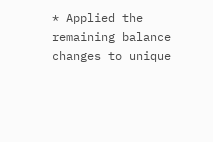* Applied the remaining balance changes to unique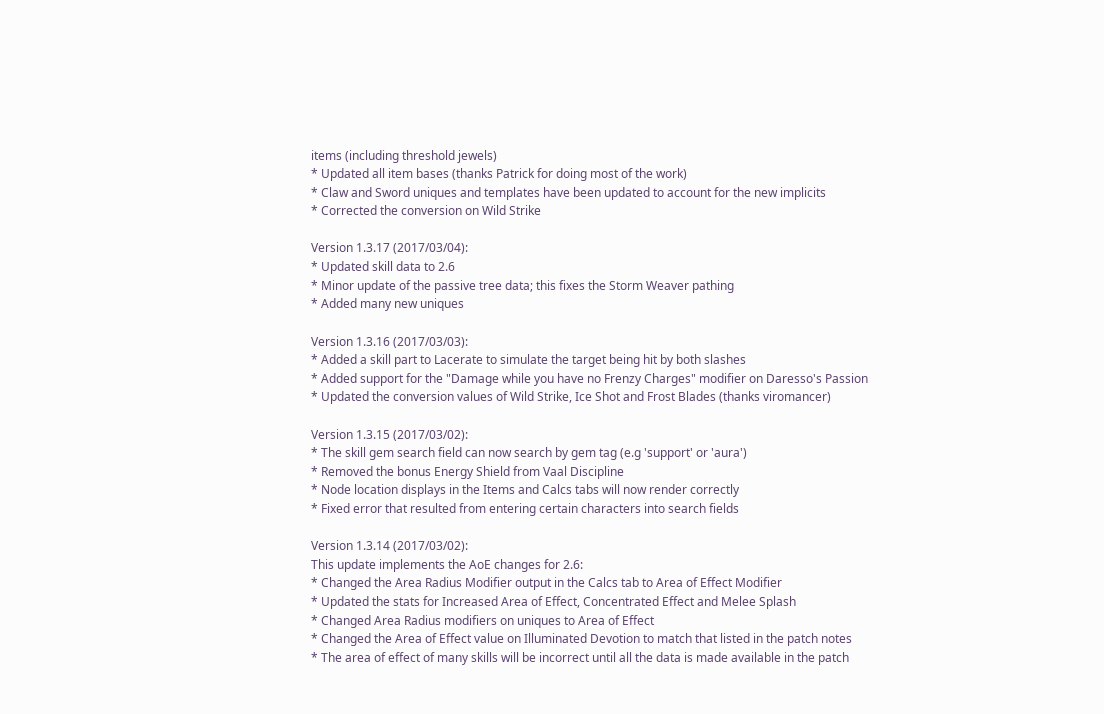items (including threshold jewels)
* Updated all item bases (thanks Patrick for doing most of the work)
* Claw and Sword uniques and templates have been updated to account for the new implicits
* Corrected the conversion on Wild Strike

Version 1.3.17 (2017/03/04):
* Updated skill data to 2.6
* Minor update of the passive tree data; this fixes the Storm Weaver pathing
* Added many new uniques

Version 1.3.16 (2017/03/03):
* Added a skill part to Lacerate to simulate the target being hit by both slashes
* Added support for the "Damage while you have no Frenzy Charges" modifier on Daresso's Passion
* Updated the conversion values of Wild Strike, Ice Shot and Frost Blades (thanks viromancer)

Version 1.3.15 (2017/03/02):
* The skill gem search field can now search by gem tag (e.g 'support' or 'aura')
* Removed the bonus Energy Shield from Vaal Discipline
* Node location displays in the Items and Calcs tabs will now render correctly
* Fixed error that resulted from entering certain characters into search fields

Version 1.3.14 (2017/03/02):
This update implements the AoE changes for 2.6:
* Changed the Area Radius Modifier output in the Calcs tab to Area of Effect Modifier
* Updated the stats for Increased Area of Effect, Concentrated Effect and Melee Splash
* Changed Area Radius modifiers on uniques to Area of Effect
* Changed the Area of Effect value on Illuminated Devotion to match that listed in the patch notes
* The area of effect of many skills will be incorrect until all the data is made available in the patch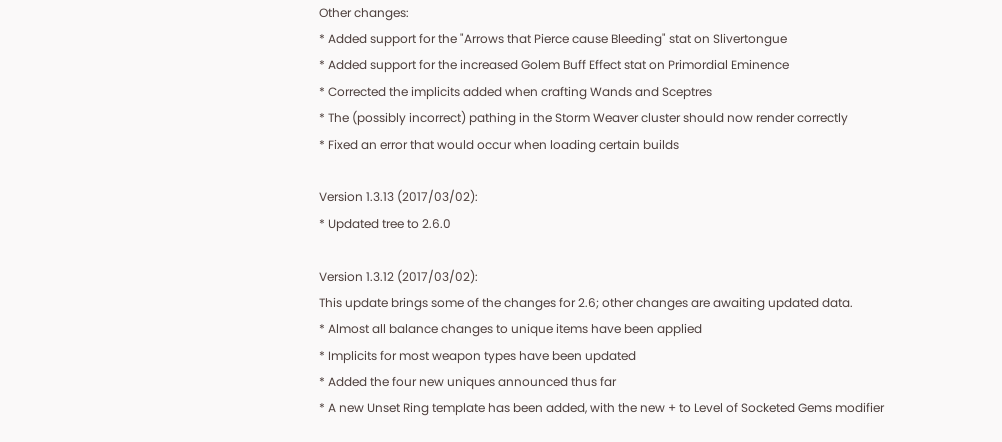Other changes:
* Added support for the "Arrows that Pierce cause Bleeding" stat on Slivertongue
* Added support for the increased Golem Buff Effect stat on Primordial Eminence
* Corrected the implicits added when crafting Wands and Sceptres
* The (possibly incorrect) pathing in the Storm Weaver cluster should now render correctly
* Fixed an error that would occur when loading certain builds

Version 1.3.13 (2017/03/02):
* Updated tree to 2.6.0

Version 1.3.12 (2017/03/02):
This update brings some of the changes for 2.6; other changes are awaiting updated data.
* Almost all balance changes to unique items have been applied
* Implicits for most weapon types have been updated
* Added the four new uniques announced thus far
* A new Unset Ring template has been added, with the new + to Level of Socketed Gems modifier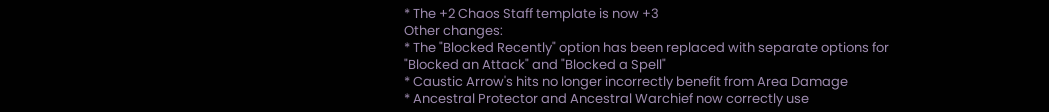* The +2 Chaos Staff template is now +3
Other changes:
* The "Blocked Recently" option has been replaced with separate options for "Blocked an Attack" and "Blocked a Spell"
* Caustic Arrow's hits no longer incorrectly benefit from Area Damage
* Ancestral Protector and Ancestral Warchief now correctly use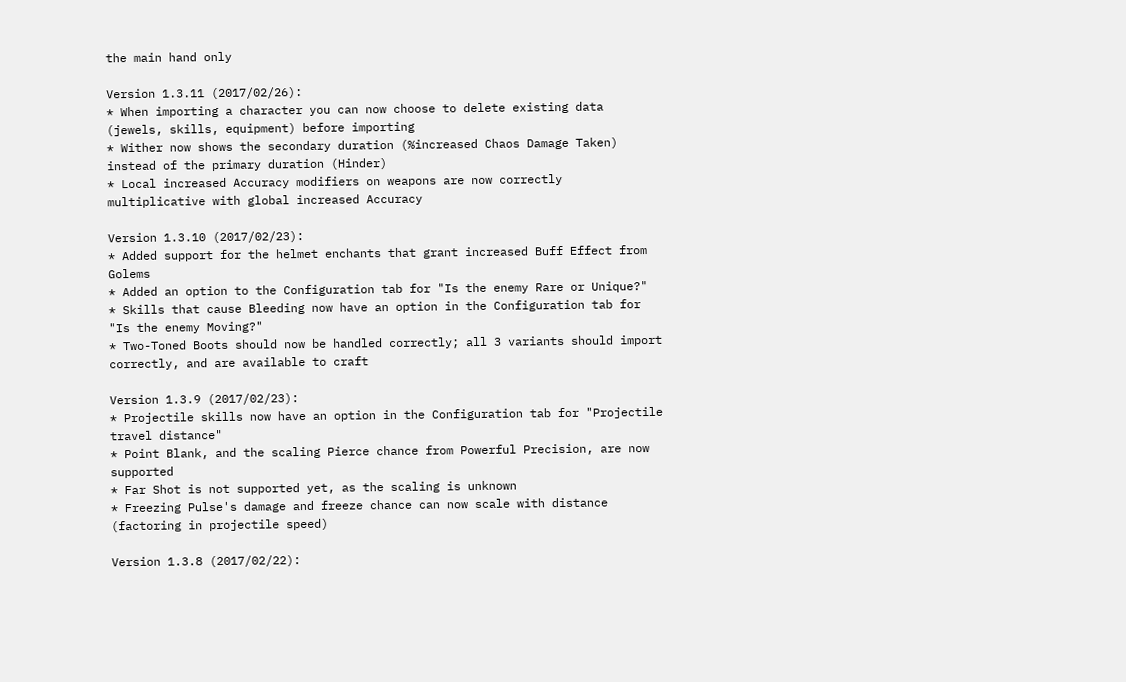the main hand only

Version 1.3.11 (2017/02/26):
* When importing a character you can now choose to delete existing data (jewels, skills, equipment) before importing
* Wither now shows the secondary duration (%increased Chaos Damage Taken) instead of the primary duration (Hinder)
* Local increased Accuracy modifiers on weapons are now correctly multiplicative with global increased Accuracy

Version 1.3.10 (2017/02/23):
* Added support for the helmet enchants that grant increased Buff Effect from Golems
* Added an option to the Configuration tab for "Is the enemy Rare or Unique?"
* Skills that cause Bleeding now have an option in the Configuration tab for "Is the enemy Moving?"
* Two-Toned Boots should now be handled correctly; all 3 variants should import correctly, and are available to craft

Version 1.3.9 (2017/02/23):
* Projectile skills now have an option in the Configuration tab for "Projectile travel distance"
* Point Blank, and the scaling Pierce chance from Powerful Precision, are now supported
* Far Shot is not supported yet, as the scaling is unknown
* Freezing Pulse's damage and freeze chance can now scale with distance (factoring in projectile speed)

Version 1.3.8 (2017/02/22):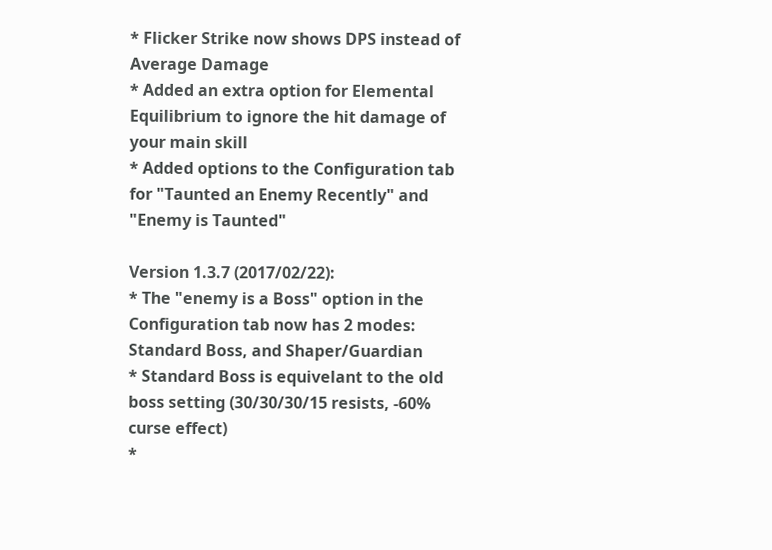* Flicker Strike now shows DPS instead of Average Damage
* Added an extra option for Elemental Equilibrium to ignore the hit damage of your main skill
* Added options to the Configuration tab for "Taunted an Enemy Recently" and "Enemy is Taunted"

Version 1.3.7 (2017/02/22):
* The "enemy is a Boss" option in the Configuration tab now has 2 modes: Standard Boss, and Shaper/Guardian
* Standard Boss is equivelant to the old boss setting (30/30/30/15 resists, -60% curse effect)
*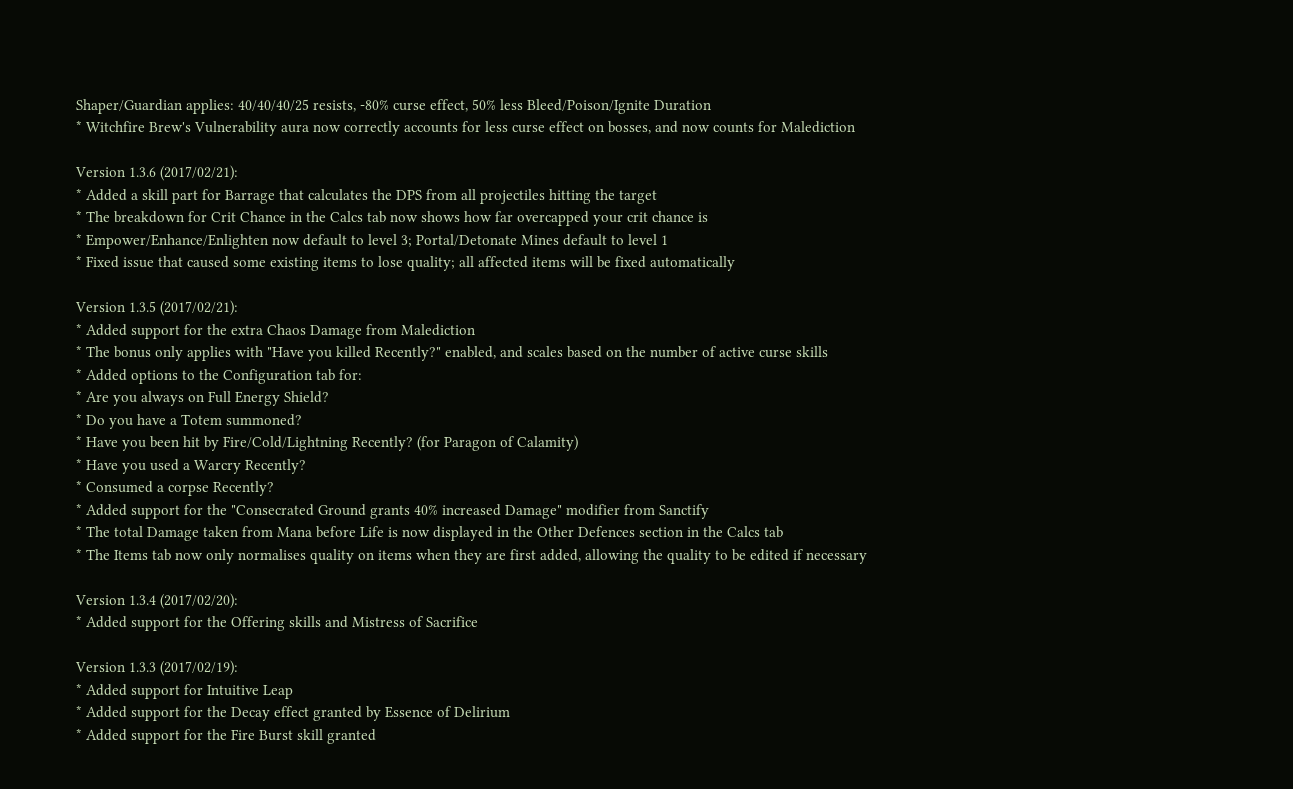Shaper/Guardian applies: 40/40/40/25 resists, -80% curse effect, 50% less Bleed/Poison/Ignite Duration
* Witchfire Brew's Vulnerability aura now correctly accounts for less curse effect on bosses, and now counts for Malediction

Version 1.3.6 (2017/02/21):
* Added a skill part for Barrage that calculates the DPS from all projectiles hitting the target
* The breakdown for Crit Chance in the Calcs tab now shows how far overcapped your crit chance is
* Empower/Enhance/Enlighten now default to level 3; Portal/Detonate Mines default to level 1
* Fixed issue that caused some existing items to lose quality; all affected items will be fixed automatically

Version 1.3.5 (2017/02/21):
* Added support for the extra Chaos Damage from Malediction
* The bonus only applies with "Have you killed Recently?" enabled, and scales based on the number of active curse skills
* Added options to the Configuration tab for:
* Are you always on Full Energy Shield?
* Do you have a Totem summoned?
* Have you been hit by Fire/Cold/Lightning Recently? (for Paragon of Calamity)
* Have you used a Warcry Recently?
* Consumed a corpse Recently?
* Added support for the "Consecrated Ground grants 40% increased Damage" modifier from Sanctify
* The total Damage taken from Mana before Life is now displayed in the Other Defences section in the Calcs tab
* The Items tab now only normalises quality on items when they are first added, allowing the quality to be edited if necessary

Version 1.3.4 (2017/02/20):
* Added support for the Offering skills and Mistress of Sacrifice

Version 1.3.3 (2017/02/19):
* Added support for Intuitive Leap
* Added support for the Decay effect granted by Essence of Delirium
* Added support for the Fire Burst skill granted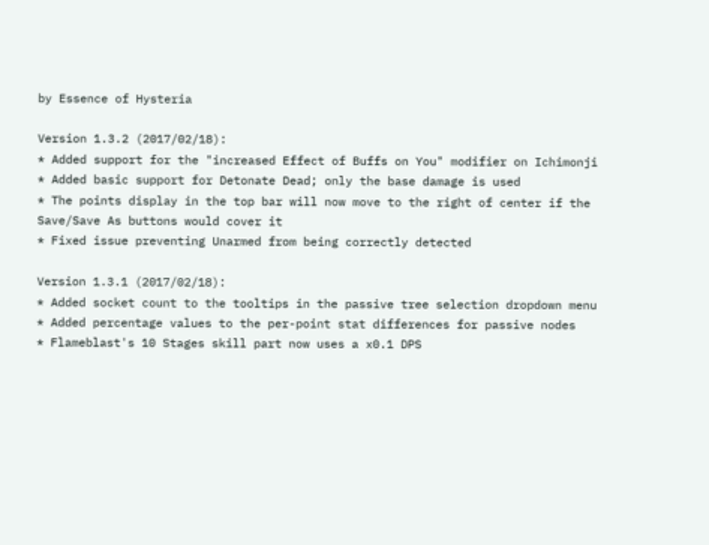by Essence of Hysteria

Version 1.3.2 (2017/02/18):
* Added support for the "increased Effect of Buffs on You" modifier on Ichimonji
* Added basic support for Detonate Dead; only the base damage is used
* The points display in the top bar will now move to the right of center if the Save/Save As buttons would cover it
* Fixed issue preventing Unarmed from being correctly detected

Version 1.3.1 (2017/02/18):
* Added socket count to the tooltips in the passive tree selection dropdown menu
* Added percentage values to the per-point stat differences for passive nodes
* Flameblast's 10 Stages skill part now uses a x0.1 DPS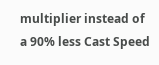multiplier instead of a 90% less Cast Speed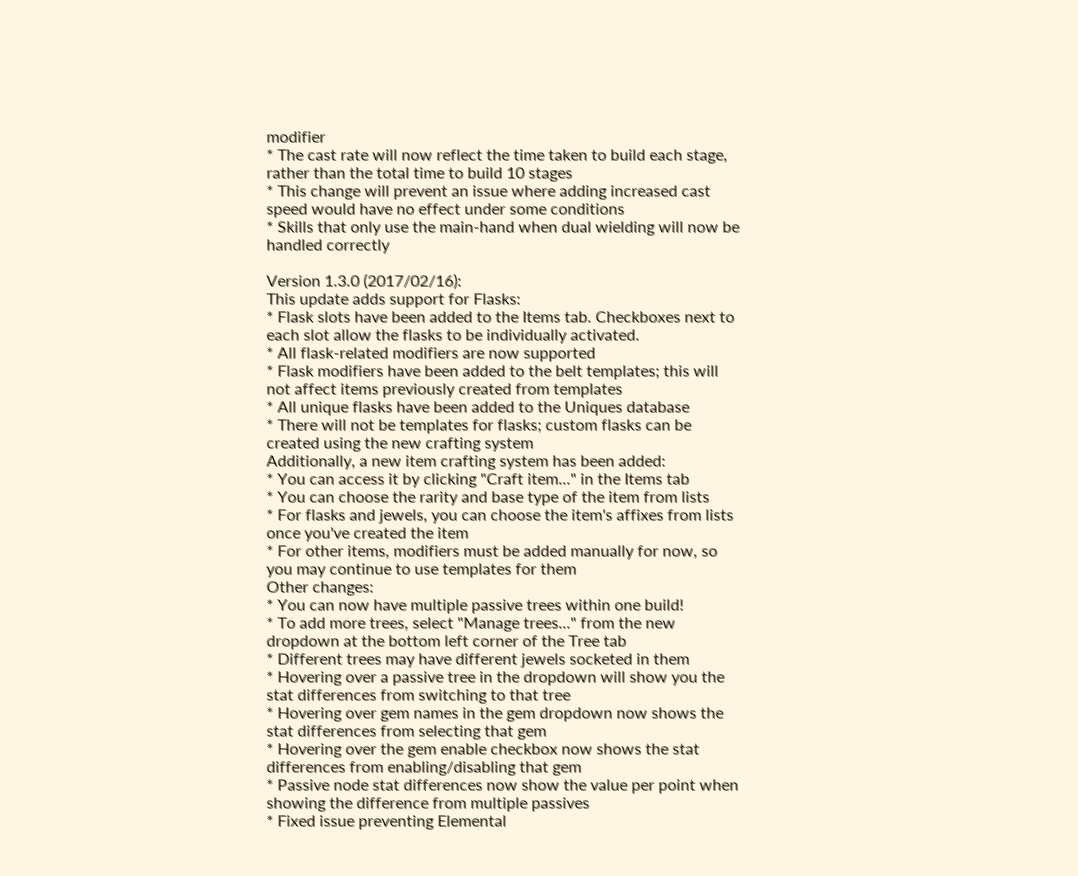modifier
* The cast rate will now reflect the time taken to build each stage, rather than the total time to build 10 stages
* This change will prevent an issue where adding increased cast speed would have no effect under some conditions
* Skills that only use the main-hand when dual wielding will now be handled correctly

Version 1.3.0 (2017/02/16):
This update adds support for Flasks:
* Flask slots have been added to the Items tab. Checkboxes next to each slot allow the flasks to be individually activated.
* All flask-related modifiers are now supported
* Flask modifiers have been added to the belt templates; this will not affect items previously created from templates
* All unique flasks have been added to the Uniques database
* There will not be templates for flasks; custom flasks can be created using the new crafting system
Additionally, a new item crafting system has been added:
* You can access it by clicking "Craft item..." in the Items tab
* You can choose the rarity and base type of the item from lists
* For flasks and jewels, you can choose the item's affixes from lists once you've created the item
* For other items, modifiers must be added manually for now, so you may continue to use templates for them
Other changes:
* You can now have multiple passive trees within one build!
* To add more trees, select "Manage trees..." from the new dropdown at the bottom left corner of the Tree tab
* Different trees may have different jewels socketed in them
* Hovering over a passive tree in the dropdown will show you the stat differences from switching to that tree
* Hovering over gem names in the gem dropdown now shows the stat differences from selecting that gem
* Hovering over the gem enable checkbox now shows the stat differences from enabling/disabling that gem
* Passive node stat differences now show the value per point when showing the difference from multiple passives
* Fixed issue preventing Elemental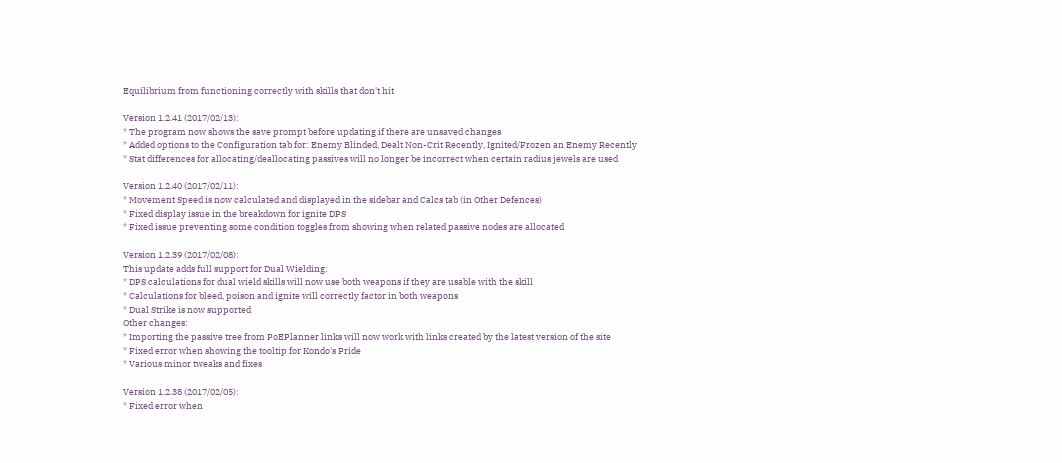Equilibrium from functioning correctly with skills that don't hit

Version 1.2.41 (2017/02/13):
* The program now shows the save prompt before updating if there are unsaved changes
* Added options to the Configuration tab for: Enemy Blinded, Dealt Non-Crit Recently, Ignited/Frozen an Enemy Recently
* Stat differences for allocating/deallocating passives will no longer be incorrect when certain radius jewels are used

Version 1.2.40 (2017/02/11):
* Movement Speed is now calculated and displayed in the sidebar and Calcs tab (in Other Defences)
* Fixed display issue in the breakdown for ignite DPS
* Fixed issue preventing some condition toggles from showing when related passive nodes are allocated

Version 1.2.39 (2017/02/08):
This update adds full support for Dual Wielding:
* DPS calculations for dual wield skills will now use both weapons if they are usable with the skill
* Calculations for bleed, poison and ignite will correctly factor in both weapons
* Dual Strike is now supported
Other changes:
* Importing the passive tree from PoEPlanner links will now work with links created by the latest version of the site
* Fixed error when showing the tooltip for Kondo's Pride
* Various minor tweaks and fixes

Version 1.2.38 (2017/02/05):
* Fixed error when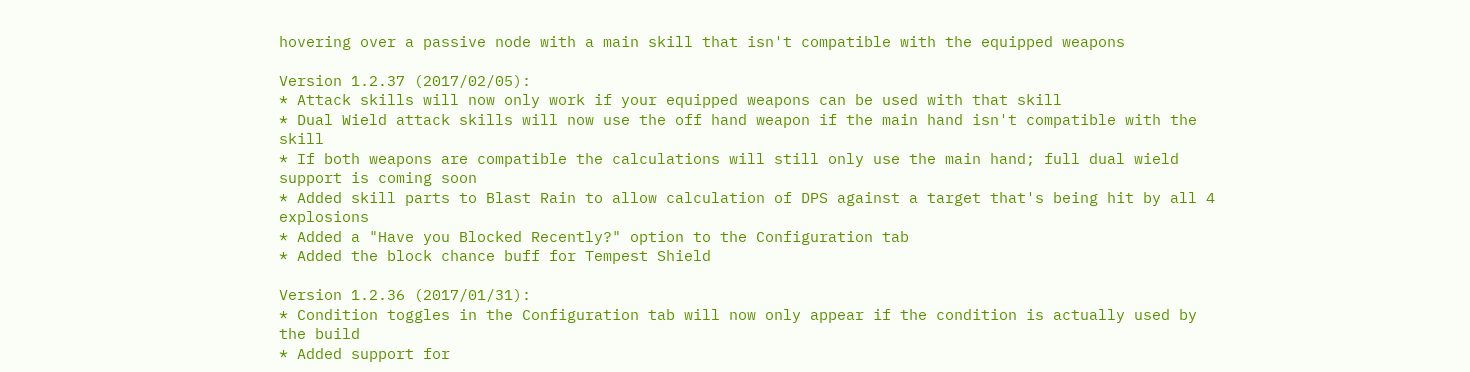hovering over a passive node with a main skill that isn't compatible with the equipped weapons

Version 1.2.37 (2017/02/05):
* Attack skills will now only work if your equipped weapons can be used with that skill
* Dual Wield attack skills will now use the off hand weapon if the main hand isn't compatible with the skill
* If both weapons are compatible the calculations will still only use the main hand; full dual wield support is coming soon
* Added skill parts to Blast Rain to allow calculation of DPS against a target that's being hit by all 4 explosions
* Added a "Have you Blocked Recently?" option to the Configuration tab
* Added the block chance buff for Tempest Shield

Version 1.2.36 (2017/01/31):
* Condition toggles in the Configuration tab will now only appear if the condition is actually used by the build
* Added support for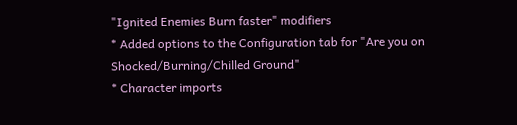"Ignited Enemies Burn faster" modifiers
* Added options to the Configuration tab for "Are you on Shocked/Burning/Chilled Ground"
* Character imports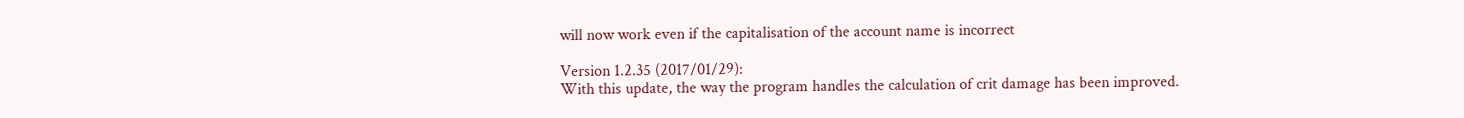will now work even if the capitalisation of the account name is incorrect

Version 1.2.35 (2017/01/29):
With this update, the way the program handles the calculation of crit damage has been improved.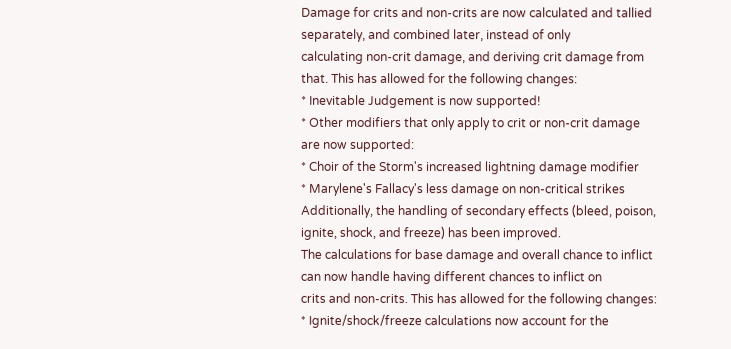Damage for crits and non-crits are now calculated and tallied separately, and combined later, instead of only
calculating non-crit damage, and deriving crit damage from that. This has allowed for the following changes:
* Inevitable Judgement is now supported!
* Other modifiers that only apply to crit or non-crit damage are now supported:
* Choir of the Storm's increased lightning damage modifier
* Marylene's Fallacy's less damage on non-critical strikes
Additionally, the handling of secondary effects (bleed, poison, ignite, shock, and freeze) has been improved.
The calculations for base damage and overall chance to inflict can now handle having different chances to inflict on
crits and non-crits. This has allowed for the following changes:
* Ignite/shock/freeze calculations now account for the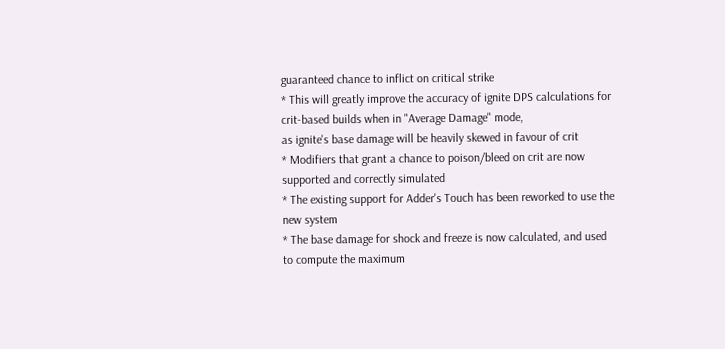guaranteed chance to inflict on critical strike
* This will greatly improve the accuracy of ignite DPS calculations for crit-based builds when in "Average Damage" mode,
as ignite's base damage will be heavily skewed in favour of crit
* Modifiers that grant a chance to poison/bleed on crit are now supported and correctly simulated
* The existing support for Adder's Touch has been reworked to use the new system
* The base damage for shock and freeze is now calculated, and used to compute the maximum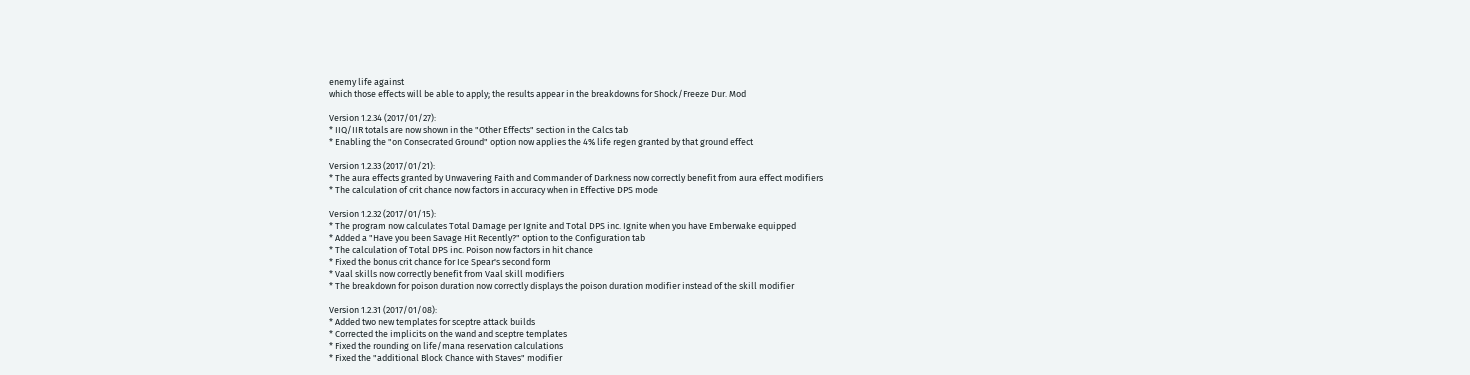enemy life against
which those effects will be able to apply; the results appear in the breakdowns for Shock/Freeze Dur. Mod

Version 1.2.34 (2017/01/27):
* IIQ/IIR totals are now shown in the "Other Effects" section in the Calcs tab
* Enabling the "on Consecrated Ground" option now applies the 4% life regen granted by that ground effect

Version 1.2.33 (2017/01/21):
* The aura effects granted by Unwavering Faith and Commander of Darkness now correctly benefit from aura effect modifiers
* The calculation of crit chance now factors in accuracy when in Effective DPS mode

Version 1.2.32 (2017/01/15):
* The program now calculates Total Damage per Ignite and Total DPS inc. Ignite when you have Emberwake equipped
* Added a "Have you been Savage Hit Recently?" option to the Configuration tab
* The calculation of Total DPS inc. Poison now factors in hit chance
* Fixed the bonus crit chance for Ice Spear's second form
* Vaal skills now correctly benefit from Vaal skill modifiers
* The breakdown for poison duration now correctly displays the poison duration modifier instead of the skill modifier

Version 1.2.31 (2017/01/08):
* Added two new templates for sceptre attack builds
* Corrected the implicits on the wand and sceptre templates
* Fixed the rounding on life/mana reservation calculations
* Fixed the "additional Block Chance with Staves" modifier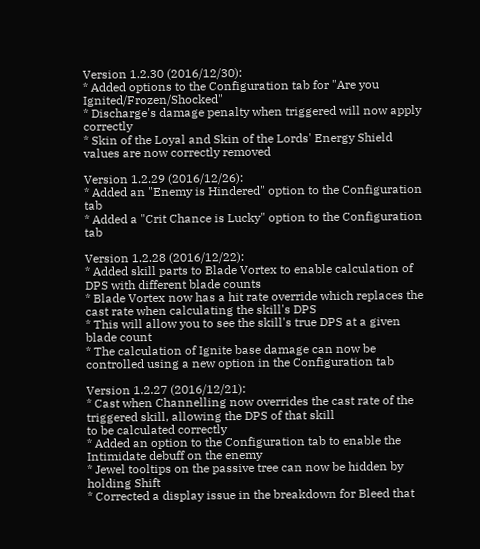Version 1.2.30 (2016/12/30):
* Added options to the Configuration tab for "Are you Ignited/Frozen/Shocked"
* Discharge's damage penalty when triggered will now apply correctly
* Skin of the Loyal and Skin of the Lords' Energy Shield values are now correctly removed

Version 1.2.29 (2016/12/26):
* Added an "Enemy is Hindered" option to the Configuration tab
* Added a "Crit Chance is Lucky" option to the Configuration tab

Version 1.2.28 (2016/12/22):
* Added skill parts to Blade Vortex to enable calculation of DPS with different blade counts
* Blade Vortex now has a hit rate override which replaces the cast rate when calculating the skill's DPS
* This will allow you to see the skill's true DPS at a given blade count
* The calculation of Ignite base damage can now be controlled using a new option in the Configuration tab

Version 1.2.27 (2016/12/21):
* Cast when Channelling now overrides the cast rate of the triggered skill, allowing the DPS of that skill
to be calculated correctly
* Added an option to the Configuration tab to enable the Intimidate debuff on the enemy
* Jewel tooltips on the passive tree can now be hidden by holding Shift
* Corrected a display issue in the breakdown for Bleed that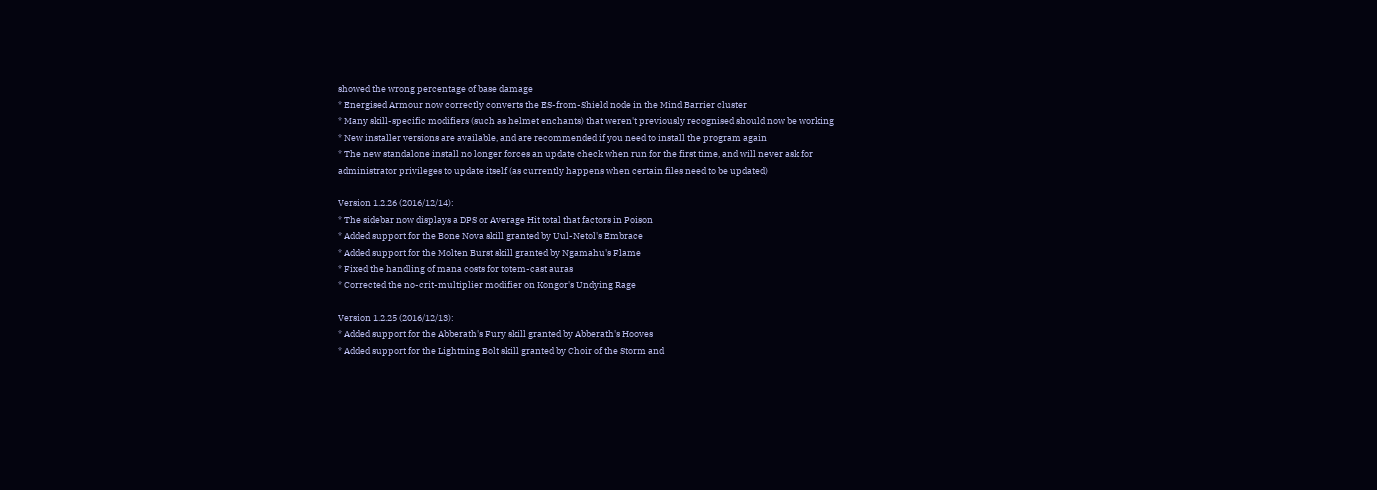showed the wrong percentage of base damage
* Energised Armour now correctly converts the ES-from-Shield node in the Mind Barrier cluster
* Many skill-specific modifiers (such as helmet enchants) that weren't previously recognised should now be working
* New installer versions are available, and are recommended if you need to install the program again
* The new standalone install no longer forces an update check when run for the first time, and will never ask for
administrator privileges to update itself (as currently happens when certain files need to be updated)

Version 1.2.26 (2016/12/14):
* The sidebar now displays a DPS or Average Hit total that factors in Poison
* Added support for the Bone Nova skill granted by Uul-Netol's Embrace
* Added support for the Molten Burst skill granted by Ngamahu's Flame
* Fixed the handling of mana costs for totem-cast auras
* Corrected the no-crit-multiplier modifier on Kongor's Undying Rage

Version 1.2.25 (2016/12/13):
* Added support for the Abberath's Fury skill granted by Abberath's Hooves
* Added support for the Lightning Bolt skill granted by Choir of the Storm and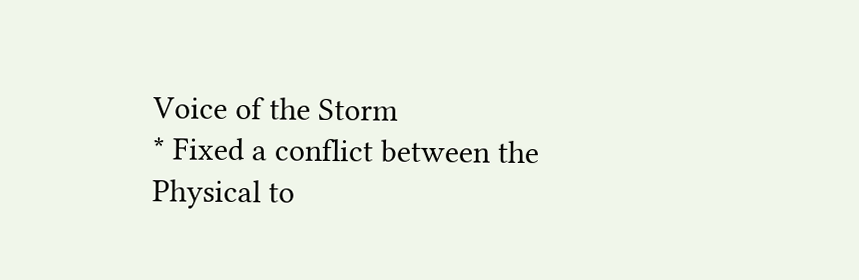Voice of the Storm
* Fixed a conflict between the Physical to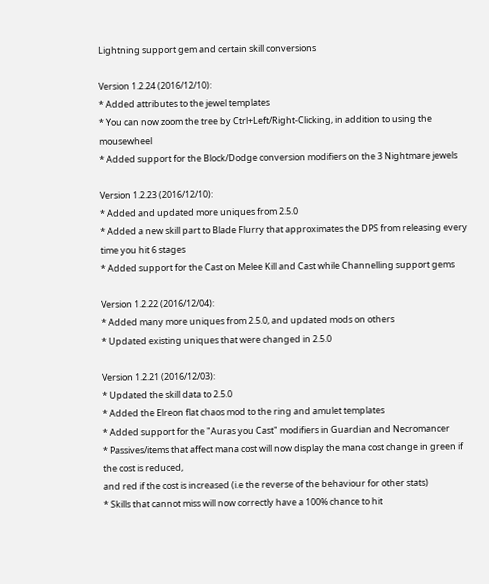Lightning support gem and certain skill conversions

Version 1.2.24 (2016/12/10):
* Added attributes to the jewel templates
* You can now zoom the tree by Ctrl+Left/Right-Clicking, in addition to using the mousewheel
* Added support for the Block/Dodge conversion modifiers on the 3 Nightmare jewels

Version 1.2.23 (2016/12/10):
* Added and updated more uniques from 2.5.0
* Added a new skill part to Blade Flurry that approximates the DPS from releasing every time you hit 6 stages
* Added support for the Cast on Melee Kill and Cast while Channelling support gems

Version 1.2.22 (2016/12/04):
* Added many more uniques from 2.5.0, and updated mods on others
* Updated existing uniques that were changed in 2.5.0

Version 1.2.21 (2016/12/03):
* Updated the skill data to 2.5.0
* Added the Elreon flat chaos mod to the ring and amulet templates
* Added support for the "Auras you Cast" modifiers in Guardian and Necromancer
* Passives/items that affect mana cost will now display the mana cost change in green if the cost is reduced,
and red if the cost is increased (i.e the reverse of the behaviour for other stats)
* Skills that cannot miss will now correctly have a 100% chance to hit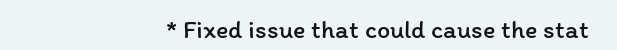* Fixed issue that could cause the stat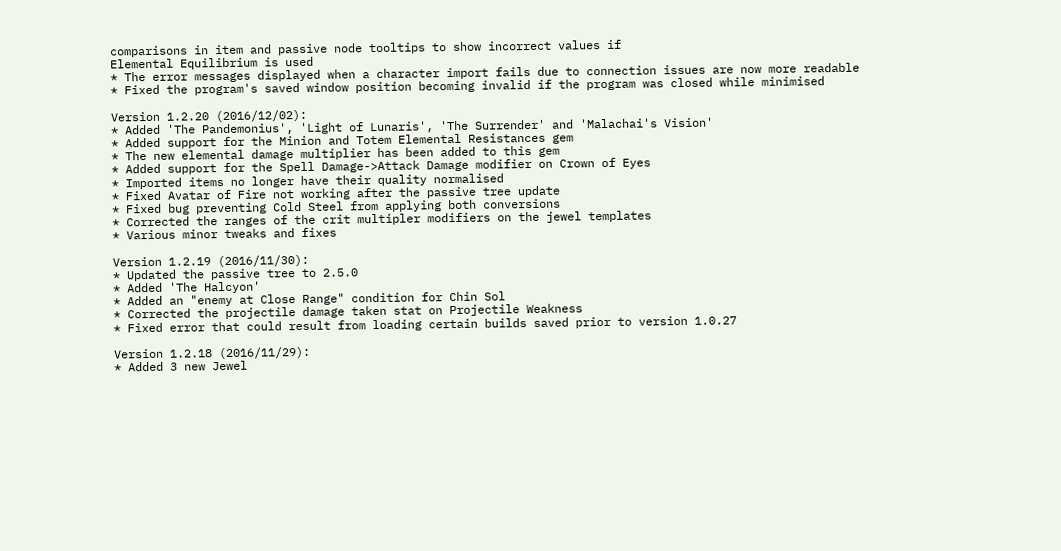comparisons in item and passive node tooltips to show incorrect values if
Elemental Equilibrium is used
* The error messages displayed when a character import fails due to connection issues are now more readable
* Fixed the program's saved window position becoming invalid if the program was closed while minimised

Version 1.2.20 (2016/12/02):
* Added 'The Pandemonius', 'Light of Lunaris', 'The Surrender' and 'Malachai's Vision'
* Added support for the Minion and Totem Elemental Resistances gem
* The new elemental damage multiplier has been added to this gem
* Added support for the Spell Damage->Attack Damage modifier on Crown of Eyes
* Imported items no longer have their quality normalised
* Fixed Avatar of Fire not working after the passive tree update
* Fixed bug preventing Cold Steel from applying both conversions
* Corrected the ranges of the crit multipler modifiers on the jewel templates
* Various minor tweaks and fixes

Version 1.2.19 (2016/11/30):
* Updated the passive tree to 2.5.0
* Added 'The Halcyon'
* Added an "enemy at Close Range" condition for Chin Sol
* Corrected the projectile damage taken stat on Projectile Weakness
* Fixed error that could result from loading certain builds saved prior to version 1.0.27

Version 1.2.18 (2016/11/29):
* Added 3 new Jewel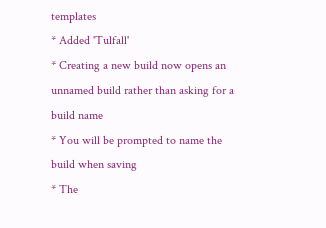templates
* Added 'Tulfall'
* Creating a new build now opens an unnamed build rather than asking for a build name
* You will be prompted to name the build when saving
* The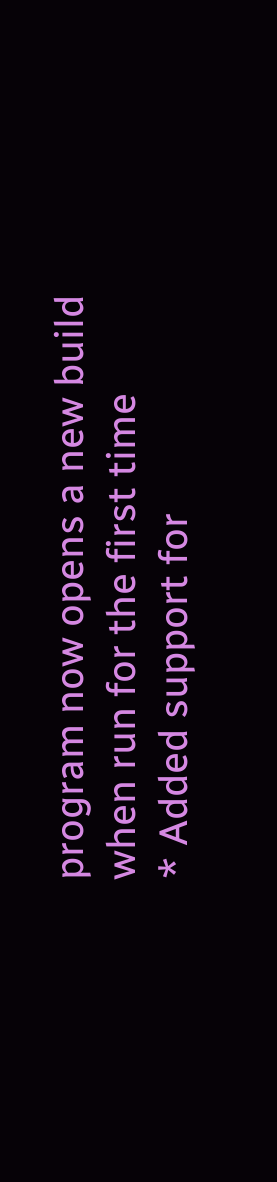program now opens a new build when run for the first time
* Added support for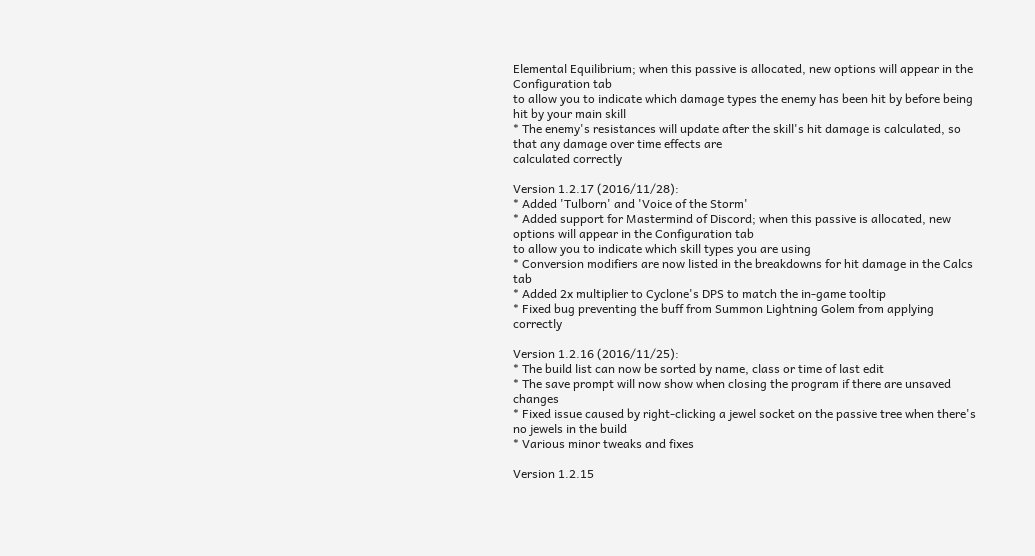Elemental Equilibrium; when this passive is allocated, new options will appear in the Configuration tab
to allow you to indicate which damage types the enemy has been hit by before being hit by your main skill
* The enemy's resistances will update after the skill's hit damage is calculated, so that any damage over time effects are
calculated correctly

Version 1.2.17 (2016/11/28):
* Added 'Tulborn' and 'Voice of the Storm'
* Added support for Mastermind of Discord; when this passive is allocated, new options will appear in the Configuration tab
to allow you to indicate which skill types you are using
* Conversion modifiers are now listed in the breakdowns for hit damage in the Calcs tab
* Added 2x multiplier to Cyclone's DPS to match the in-game tooltip
* Fixed bug preventing the buff from Summon Lightning Golem from applying correctly

Version 1.2.16 (2016/11/25):
* The build list can now be sorted by name, class or time of last edit
* The save prompt will now show when closing the program if there are unsaved changes
* Fixed issue caused by right-clicking a jewel socket on the passive tree when there's no jewels in the build
* Various minor tweaks and fixes

Version 1.2.15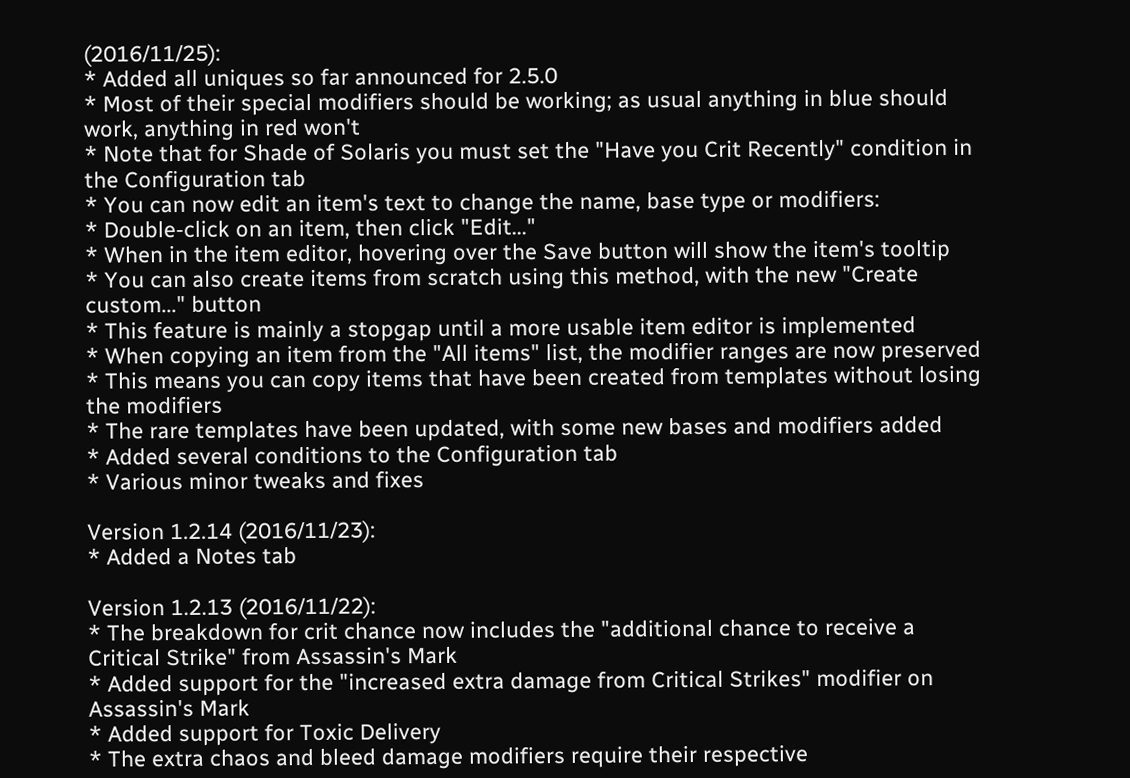(2016/11/25):
* Added all uniques so far announced for 2.5.0
* Most of their special modifiers should be working; as usual anything in blue should work, anything in red won't
* Note that for Shade of Solaris you must set the "Have you Crit Recently" condition in the Configuration tab
* You can now edit an item's text to change the name, base type or modifiers:
* Double-click on an item, then click "Edit..."
* When in the item editor, hovering over the Save button will show the item's tooltip
* You can also create items from scratch using this method, with the new "Create custom..." button
* This feature is mainly a stopgap until a more usable item editor is implemented
* When copying an item from the "All items" list, the modifier ranges are now preserved
* This means you can copy items that have been created from templates without losing the modifiers
* The rare templates have been updated, with some new bases and modifiers added
* Added several conditions to the Configuration tab
* Various minor tweaks and fixes

Version 1.2.14 (2016/11/23):
* Added a Notes tab

Version 1.2.13 (2016/11/22):
* The breakdown for crit chance now includes the "additional chance to receive a Critical Strike" from Assassin's Mark
* Added support for the "increased extra damage from Critical Strikes" modifier on Assassin's Mark
* Added support for Toxic Delivery
* The extra chaos and bleed damage modifiers require their respective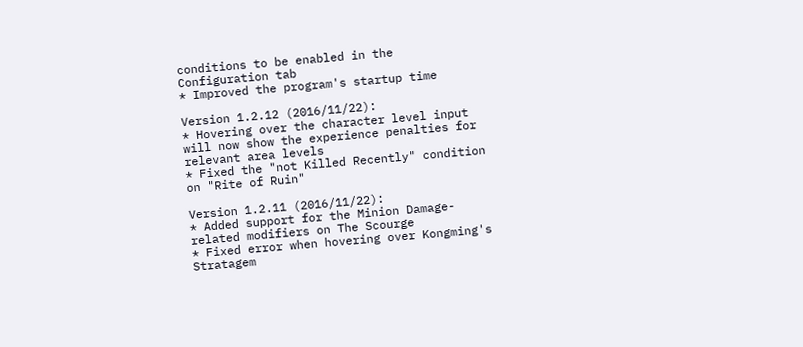conditions to be enabled in the Configuration tab
* Improved the program's startup time

Version 1.2.12 (2016/11/22):
* Hovering over the character level input will now show the experience penalties for relevant area levels
* Fixed the "not Killed Recently" condition on "Rite of Ruin"

Version 1.2.11 (2016/11/22):
* Added support for the Minion Damage-related modifiers on The Scourge
* Fixed error when hovering over Kongming's Stratagem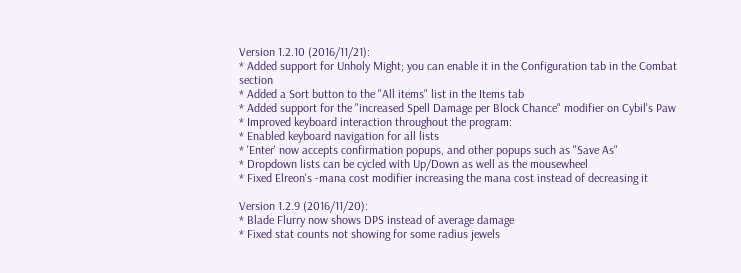Version 1.2.10 (2016/11/21):
* Added support for Unholy Might; you can enable it in the Configuration tab in the Combat section
* Added a Sort button to the "All items" list in the Items tab
* Added support for the "increased Spell Damage per Block Chance" modifier on Cybil's Paw
* Improved keyboard interaction throughout the program:
* Enabled keyboard navigation for all lists
* 'Enter' now accepts confirmation popups, and other popups such as "Save As"
* Dropdown lists can be cycled with Up/Down as well as the mousewheel
* Fixed Elreon's -mana cost modifier increasing the mana cost instead of decreasing it

Version 1.2.9 (2016/11/20):
* Blade Flurry now shows DPS instead of average damage
* Fixed stat counts not showing for some radius jewels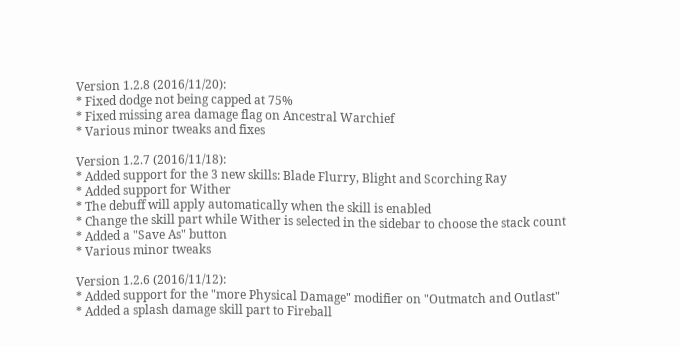Version 1.2.8 (2016/11/20):
* Fixed dodge not being capped at 75%
* Fixed missing area damage flag on Ancestral Warchief
* Various minor tweaks and fixes

Version 1.2.7 (2016/11/18):
* Added support for the 3 new skills: Blade Flurry, Blight and Scorching Ray
* Added support for Wither
* The debuff will apply automatically when the skill is enabled
* Change the skill part while Wither is selected in the sidebar to choose the stack count
* Added a "Save As" button
* Various minor tweaks

Version 1.2.6 (2016/11/12):
* Added support for the "more Physical Damage" modifier on "Outmatch and Outlast"
* Added a splash damage skill part to Fireball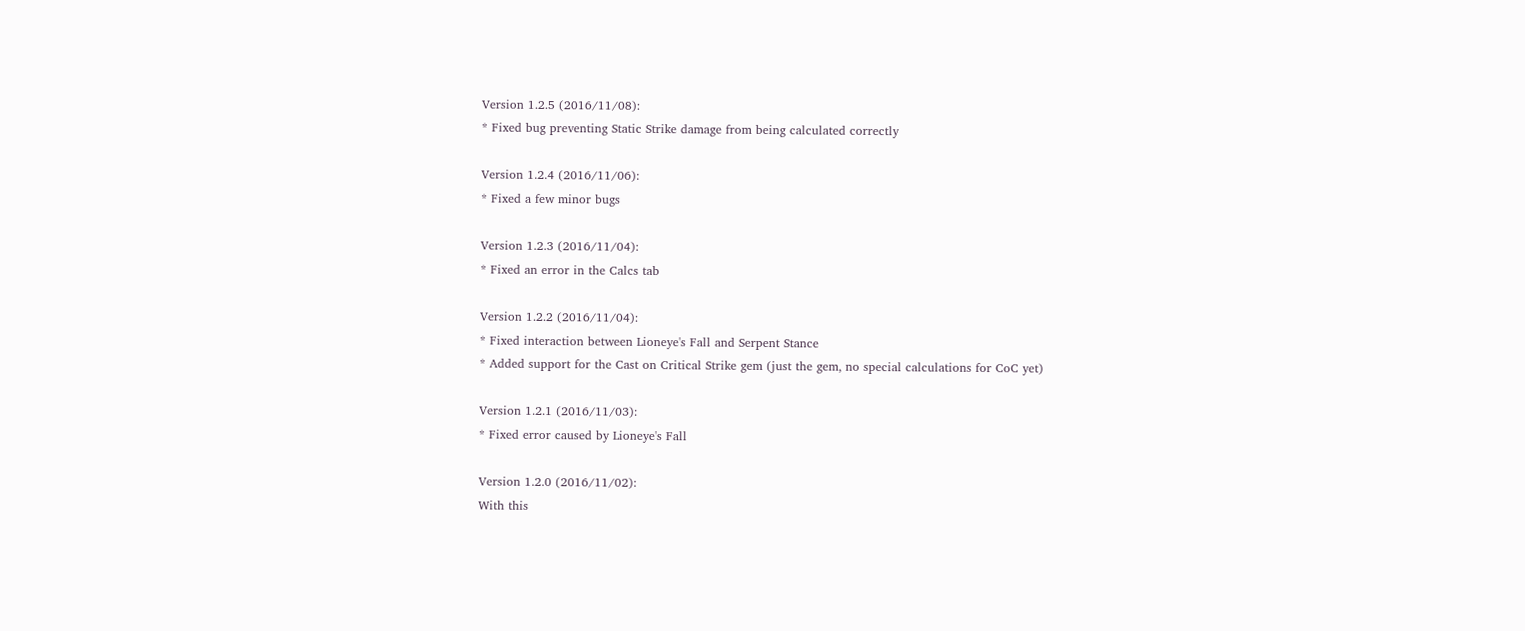Version 1.2.5 (2016/11/08):
* Fixed bug preventing Static Strike damage from being calculated correctly

Version 1.2.4 (2016/11/06):
* Fixed a few minor bugs

Version 1.2.3 (2016/11/04):
* Fixed an error in the Calcs tab

Version 1.2.2 (2016/11/04):
* Fixed interaction between Lioneye's Fall and Serpent Stance
* Added support for the Cast on Critical Strike gem (just the gem, no special calculations for CoC yet)

Version 1.2.1 (2016/11/03):
* Fixed error caused by Lioneye's Fall

Version 1.2.0 (2016/11/02):
With this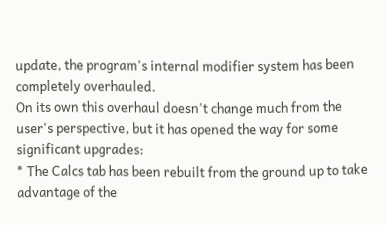update, the program's internal modifier system has been completely overhauled.
On its own this overhaul doesn't change much from the user's perspective, but it has opened the way for some
significant upgrades:
* The Calcs tab has been rebuilt from the ground up to take advantage of the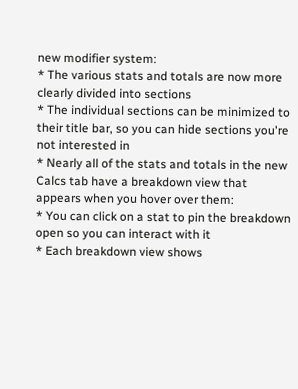new modifier system:
* The various stats and totals are now more clearly divided into sections
* The individual sections can be minimized to their title bar, so you can hide sections you're not interested in
* Nearly all of the stats and totals in the new Calcs tab have a breakdown view that appears when you hover over them:
* You can click on a stat to pin the breakdown open so you can interact with it
* Each breakdown view shows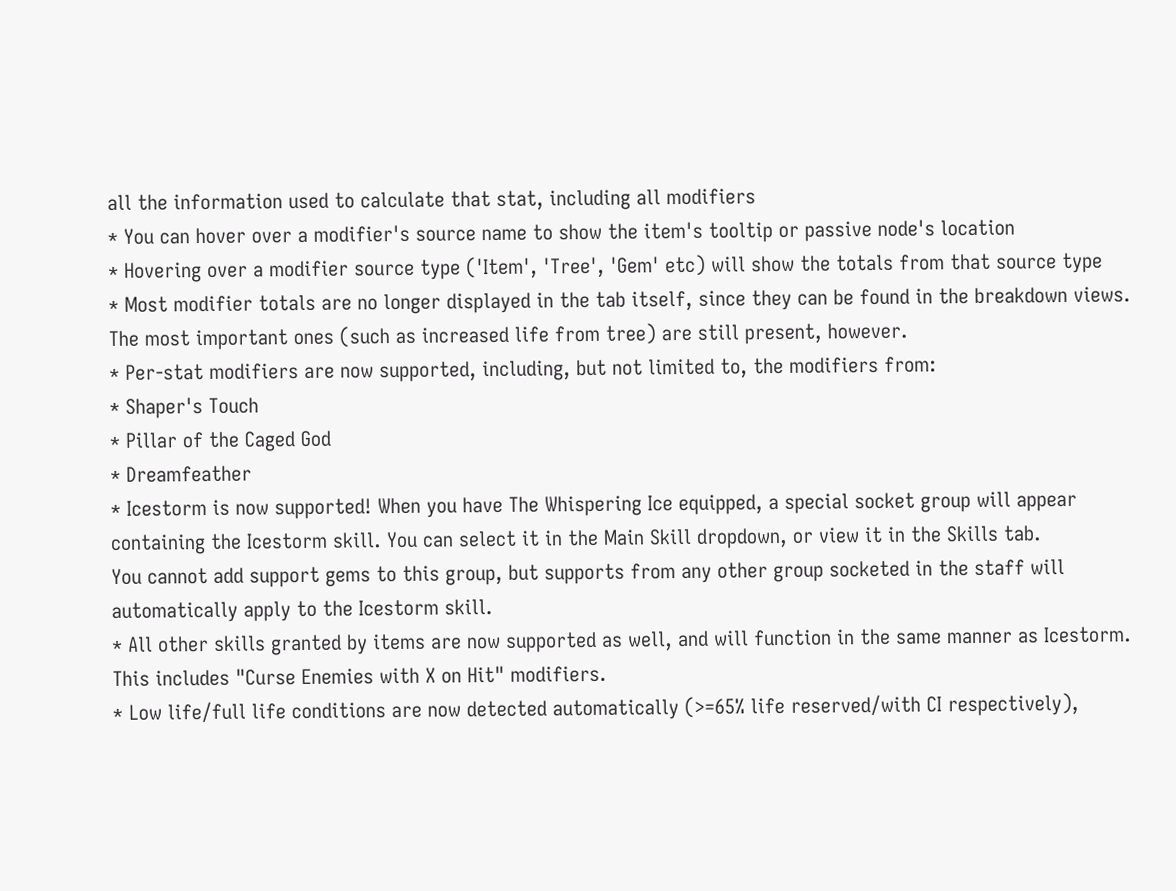all the information used to calculate that stat, including all modifiers
* You can hover over a modifier's source name to show the item's tooltip or passive node's location
* Hovering over a modifier source type ('Item', 'Tree', 'Gem' etc) will show the totals from that source type
* Most modifier totals are no longer displayed in the tab itself, since they can be found in the breakdown views.
The most important ones (such as increased life from tree) are still present, however.
* Per-stat modifiers are now supported, including, but not limited to, the modifiers from:
* Shaper's Touch
* Pillar of the Caged God
* Dreamfeather
* Icestorm is now supported! When you have The Whispering Ice equipped, a special socket group will appear
containing the Icestorm skill. You can select it in the Main Skill dropdown, or view it in the Skills tab.
You cannot add support gems to this group, but supports from any other group socketed in the staff will
automatically apply to the Icestorm skill.
* All other skills granted by items are now supported as well, and will function in the same manner as Icestorm.
This includes "Curse Enemies with X on Hit" modifiers.
* Low life/full life conditions are now detected automatically (>=65% life reserved/with CI respectively),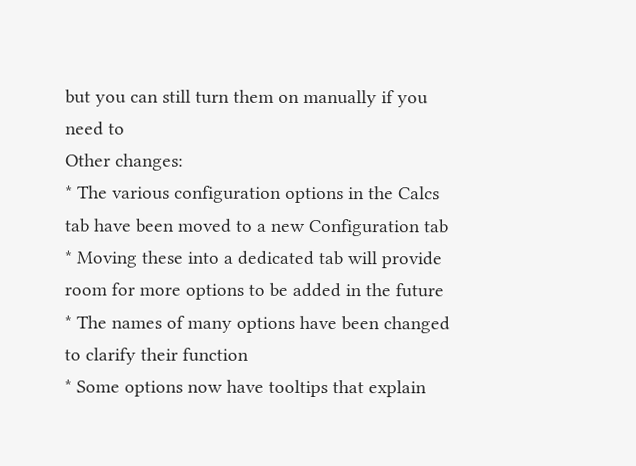but you can still turn them on manually if you need to
Other changes:
* The various configuration options in the Calcs tab have been moved to a new Configuration tab
* Moving these into a dedicated tab will provide room for more options to be added in the future
* The names of many options have been changed to clarify their function
* Some options now have tooltips that explain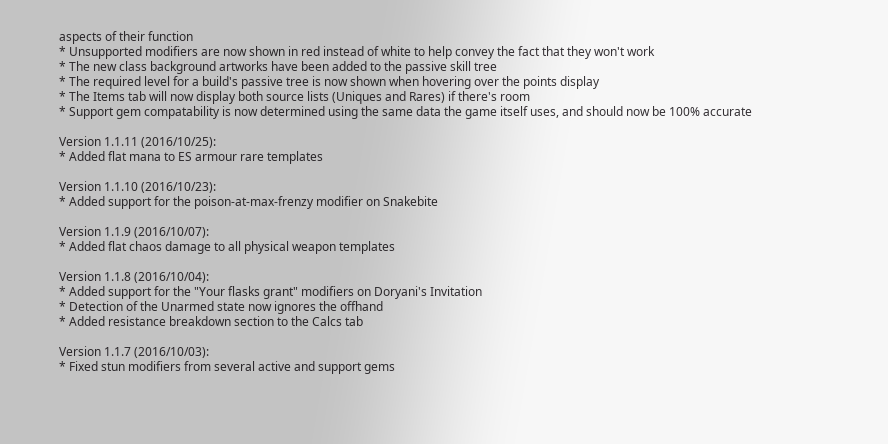aspects of their function
* Unsupported modifiers are now shown in red instead of white to help convey the fact that they won't work
* The new class background artworks have been added to the passive skill tree
* The required level for a build's passive tree is now shown when hovering over the points display
* The Items tab will now display both source lists (Uniques and Rares) if there's room
* Support gem compatability is now determined using the same data the game itself uses, and should now be 100% accurate

Version 1.1.11 (2016/10/25):
* Added flat mana to ES armour rare templates

Version 1.1.10 (2016/10/23):
* Added support for the poison-at-max-frenzy modifier on Snakebite

Version 1.1.9 (2016/10/07):
* Added flat chaos damage to all physical weapon templates

Version 1.1.8 (2016/10/04):
* Added support for the "Your flasks grant" modifiers on Doryani's Invitation
* Detection of the Unarmed state now ignores the offhand
* Added resistance breakdown section to the Calcs tab

Version 1.1.7 (2016/10/03):
* Fixed stun modifiers from several active and support gems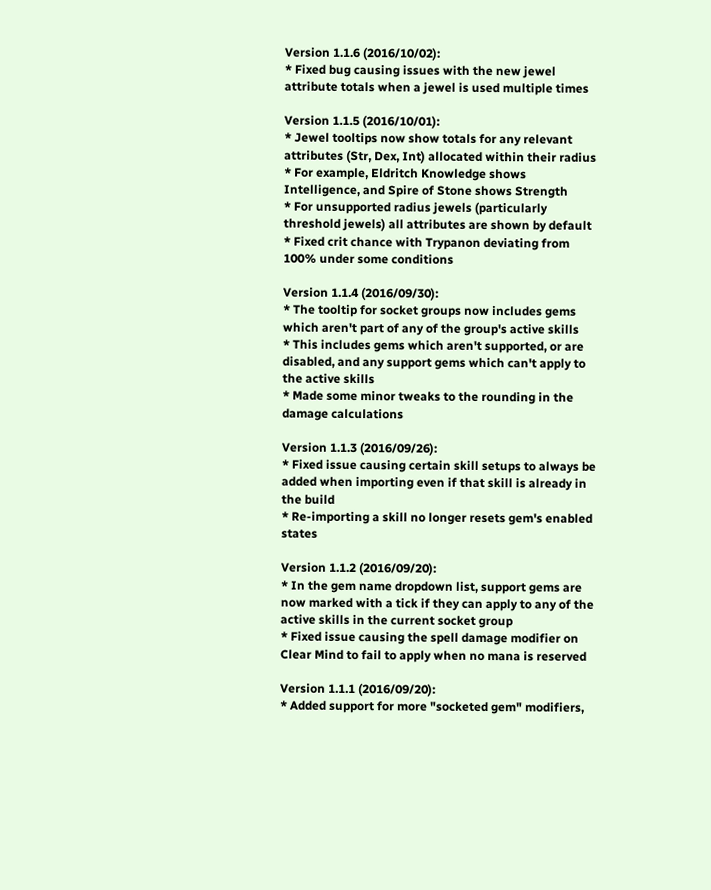Version 1.1.6 (2016/10/02):
* Fixed bug causing issues with the new jewel attribute totals when a jewel is used multiple times

Version 1.1.5 (2016/10/01):
* Jewel tooltips now show totals for any relevant attributes (Str, Dex, Int) allocated within their radius
* For example, Eldritch Knowledge shows Intelligence, and Spire of Stone shows Strength
* For unsupported radius jewels (particularly threshold jewels) all attributes are shown by default
* Fixed crit chance with Trypanon deviating from 100% under some conditions

Version 1.1.4 (2016/09/30):
* The tooltip for socket groups now includes gems which aren't part of any of the group's active skills
* This includes gems which aren't supported, or are disabled, and any support gems which can't apply to the active skills
* Made some minor tweaks to the rounding in the damage calculations

Version 1.1.3 (2016/09/26):
* Fixed issue causing certain skill setups to always be added when importing even if that skill is already in the build
* Re-importing a skill no longer resets gem's enabled states

Version 1.1.2 (2016/09/20):
* In the gem name dropdown list, support gems are now marked with a tick if they can apply to any of the
active skills in the current socket group
* Fixed issue causing the spell damage modifier on Clear Mind to fail to apply when no mana is reserved

Version 1.1.1 (2016/09/20):
* Added support for more "socketed gem" modifiers,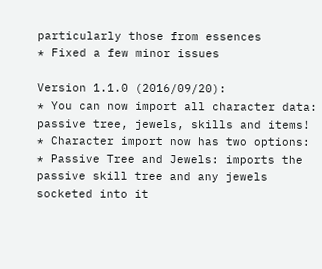particularly those from essences
* Fixed a few minor issues

Version 1.1.0 (2016/09/20):
* You can now import all character data: passive tree, jewels, skills and items!
* Character import now has two options:
* Passive Tree and Jewels: imports the passive skill tree and any jewels socketed into it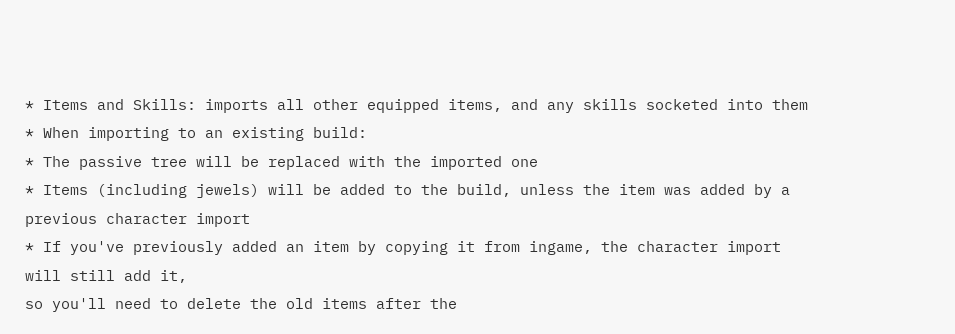* Items and Skills: imports all other equipped items, and any skills socketed into them
* When importing to an existing build:
* The passive tree will be replaced with the imported one
* Items (including jewels) will be added to the build, unless the item was added by a previous character import
* If you've previously added an item by copying it from ingame, the character import will still add it,
so you'll need to delete the old items after the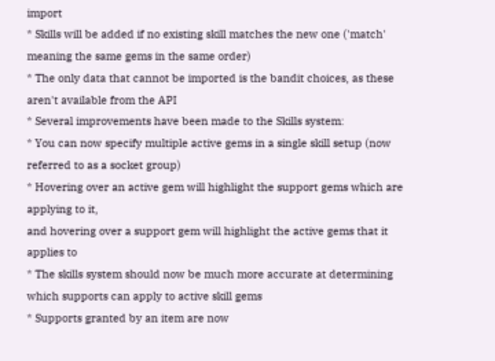import
* Skills will be added if no existing skill matches the new one ('match' meaning the same gems in the same order)
* The only data that cannot be imported is the bandit choices, as these aren't available from the API
* Several improvements have been made to the Skills system:
* You can now specify multiple active gems in a single skill setup (now referred to as a socket group)
* Hovering over an active gem will highlight the support gems which are applying to it,
and hovering over a support gem will highlight the active gems that it applies to
* The skills system should now be much more accurate at determining which supports can apply to active skill gems
* Supports granted by an item are now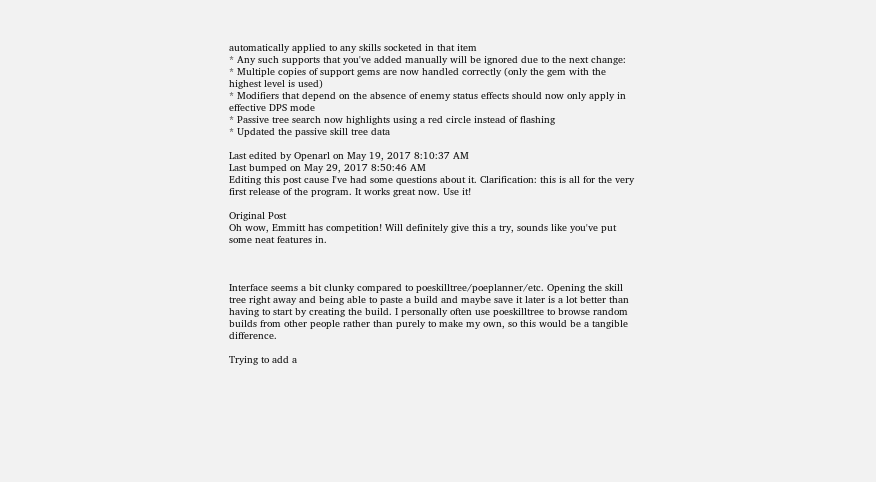automatically applied to any skills socketed in that item
* Any such supports that you've added manually will be ignored due to the next change:
* Multiple copies of support gems are now handled correctly (only the gem with the highest level is used)
* Modifiers that depend on the absence of enemy status effects should now only apply in effective DPS mode
* Passive tree search now highlights using a red circle instead of flashing
* Updated the passive skill tree data

Last edited by Openarl on May 19, 2017 8:10:37 AM
Last bumped on May 29, 2017 8:50:46 AM
Editing this post cause I've had some questions about it. Clarification: this is all for the very first release of the program. It works great now. Use it!

Original Post
Oh wow, Emmitt has competition! Will definitely give this a try, sounds like you've put some neat features in.



Interface seems a bit clunky compared to poeskilltree/poeplanner/etc. Opening the skill tree right away and being able to paste a build and maybe save it later is a lot better than having to start by creating the build. I personally often use poeskilltree to browse random builds from other people rather than purely to make my own, so this would be a tangible difference.

Trying to add a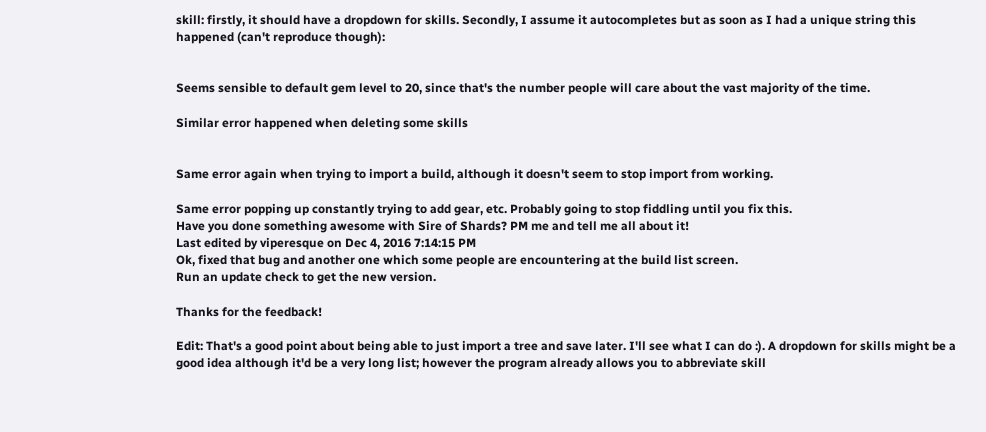skill: firstly, it should have a dropdown for skills. Secondly, I assume it autocompletes but as soon as I had a unique string this happened (can't reproduce though):


Seems sensible to default gem level to 20, since that's the number people will care about the vast majority of the time.

Similar error happened when deleting some skills


Same error again when trying to import a build, although it doesn't seem to stop import from working.

Same error popping up constantly trying to add gear, etc. Probably going to stop fiddling until you fix this.
Have you done something awesome with Sire of Shards? PM me and tell me all about it!
Last edited by viperesque on Dec 4, 2016 7:14:15 PM
Ok, fixed that bug and another one which some people are encountering at the build list screen.
Run an update check to get the new version.

Thanks for the feedback!

Edit: That's a good point about being able to just import a tree and save later. I'll see what I can do :). A dropdown for skills might be a good idea although it'd be a very long list; however the program already allows you to abbreviate skill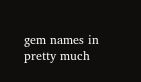gem names in pretty much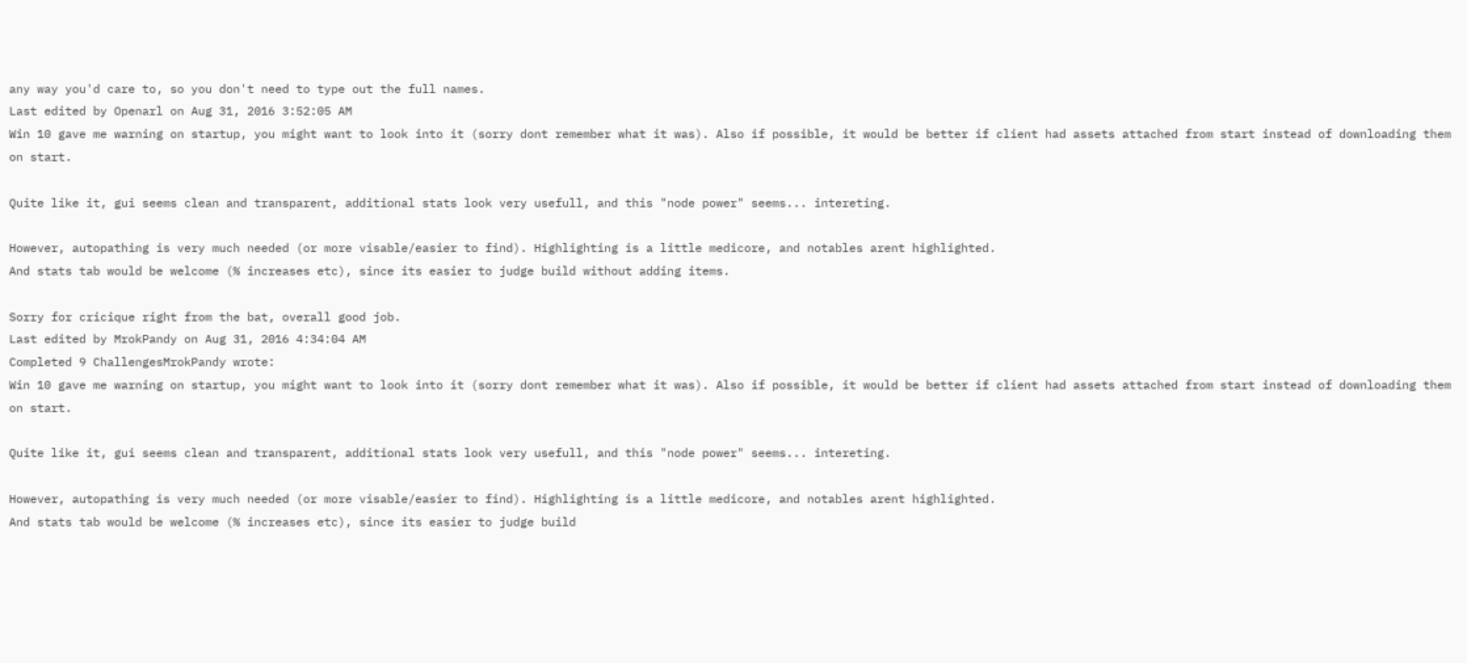any way you'd care to, so you don't need to type out the full names.
Last edited by Openarl on Aug 31, 2016 3:52:05 AM
Win 10 gave me warning on startup, you might want to look into it (sorry dont remember what it was). Also if possible, it would be better if client had assets attached from start instead of downloading them on start.

Quite like it, gui seems clean and transparent, additional stats look very usefull, and this "node power" seems... intereting.

However, autopathing is very much needed (or more visable/easier to find). Highlighting is a little medicore, and notables arent highlighted.
And stats tab would be welcome (% increases etc), since its easier to judge build without adding items.

Sorry for cricique right from the bat, overall good job.
Last edited by MrokPandy on Aug 31, 2016 4:34:04 AM
Completed 9 ChallengesMrokPandy wrote:
Win 10 gave me warning on startup, you might want to look into it (sorry dont remember what it was). Also if possible, it would be better if client had assets attached from start instead of downloading them on start.

Quite like it, gui seems clean and transparent, additional stats look very usefull, and this "node power" seems... intereting.

However, autopathing is very much needed (or more visable/easier to find). Highlighting is a little medicore, and notables arent highlighted.
And stats tab would be welcome (% increases etc), since its easier to judge build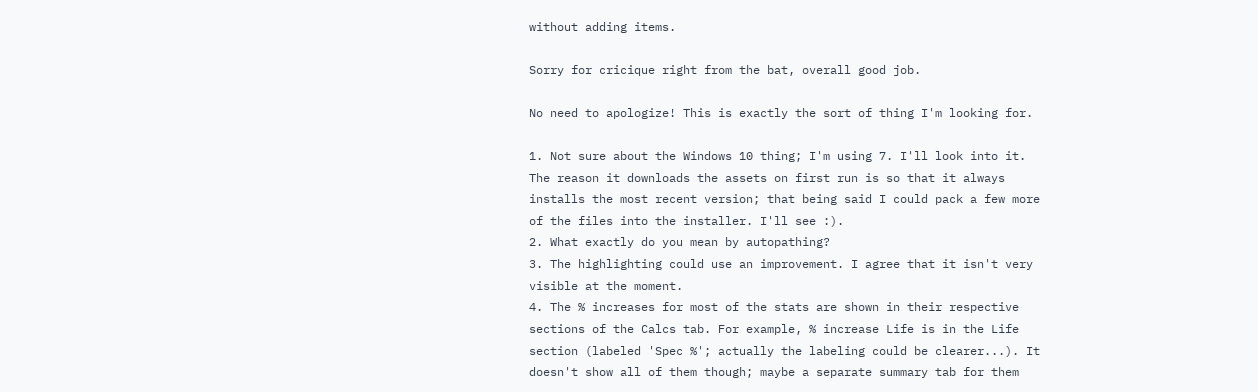without adding items.

Sorry for cricique right from the bat, overall good job.

No need to apologize! This is exactly the sort of thing I'm looking for.

1. Not sure about the Windows 10 thing; I'm using 7. I'll look into it. The reason it downloads the assets on first run is so that it always installs the most recent version; that being said I could pack a few more of the files into the installer. I'll see :).
2. What exactly do you mean by autopathing?
3. The highlighting could use an improvement. I agree that it isn't very visible at the moment.
4. The % increases for most of the stats are shown in their respective sections of the Calcs tab. For example, % increase Life is in the Life section (labeled 'Spec %'; actually the labeling could be clearer...). It doesn't show all of them though; maybe a separate summary tab for them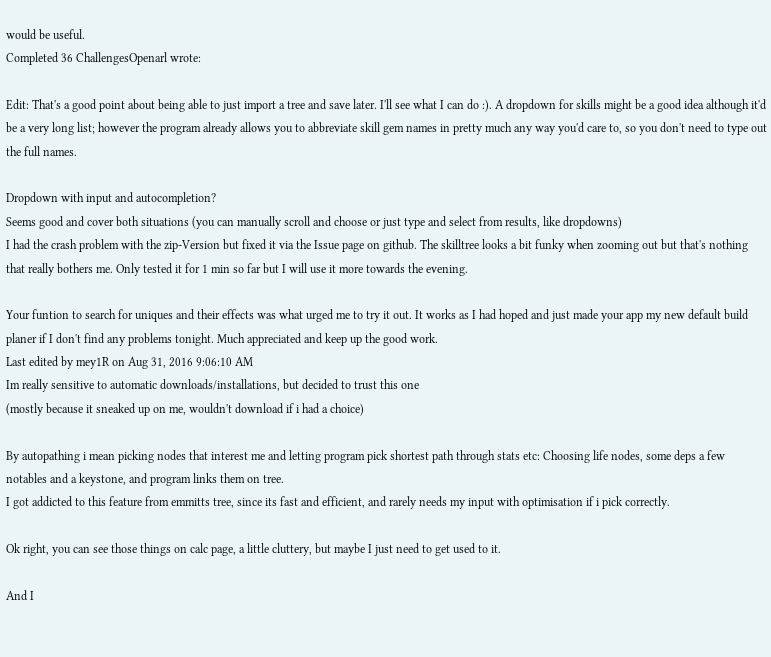would be useful.
Completed 36 ChallengesOpenarl wrote:

Edit: That's a good point about being able to just import a tree and save later. I'll see what I can do :). A dropdown for skills might be a good idea although it'd be a very long list; however the program already allows you to abbreviate skill gem names in pretty much any way you'd care to, so you don't need to type out the full names.

Dropdown with input and autocompletion?
Seems good and cover both situations (you can manually scroll and choose or just type and select from results, like dropdowns)
I had the crash problem with the zip-Version but fixed it via the Issue page on github. The skilltree looks a bit funky when zooming out but that's nothing that really bothers me. Only tested it for 1 min so far but I will use it more towards the evening.

Your funtion to search for uniques and their effects was what urged me to try it out. It works as I had hoped and just made your app my new default build planer if I don't find any problems tonight. Much appreciated and keep up the good work.
Last edited by mey1R on Aug 31, 2016 9:06:10 AM
Im really sensitive to automatic downloads/installations, but decided to trust this one
(mostly because it sneaked up on me, wouldn't download if i had a choice)

By autopathing i mean picking nodes that interest me and letting program pick shortest path through stats etc: Choosing life nodes, some deps a few notables and a keystone, and program links them on tree.
I got addicted to this feature from emmitts tree, since its fast and efficient, and rarely needs my input with optimisation if i pick correctly.

Ok right, you can see those things on calc page, a little cluttery, but maybe I just need to get used to it.

And I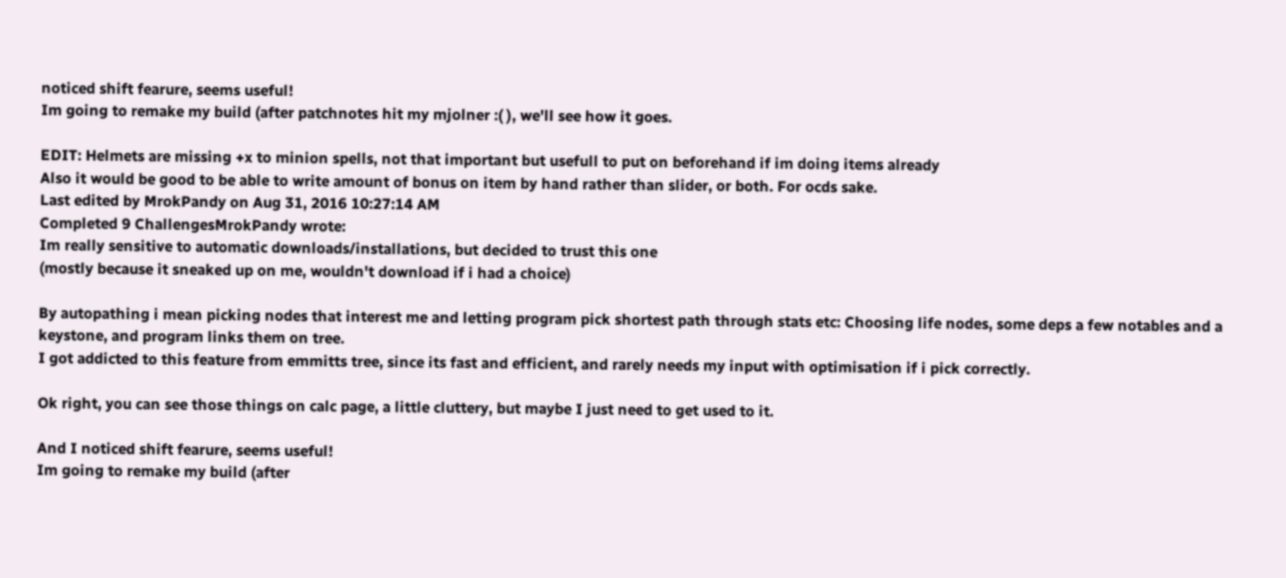noticed shift fearure, seems useful!
Im going to remake my build (after patchnotes hit my mjolner :( ), we'll see how it goes.

EDIT: Helmets are missing +x to minion spells, not that important but usefull to put on beforehand if im doing items already
Also it would be good to be able to write amount of bonus on item by hand rather than slider, or both. For ocds sake.
Last edited by MrokPandy on Aug 31, 2016 10:27:14 AM
Completed 9 ChallengesMrokPandy wrote:
Im really sensitive to automatic downloads/installations, but decided to trust this one
(mostly because it sneaked up on me, wouldn't download if i had a choice)

By autopathing i mean picking nodes that interest me and letting program pick shortest path through stats etc: Choosing life nodes, some deps a few notables and a keystone, and program links them on tree.
I got addicted to this feature from emmitts tree, since its fast and efficient, and rarely needs my input with optimisation if i pick correctly.

Ok right, you can see those things on calc page, a little cluttery, but maybe I just need to get used to it.

And I noticed shift fearure, seems useful!
Im going to remake my build (after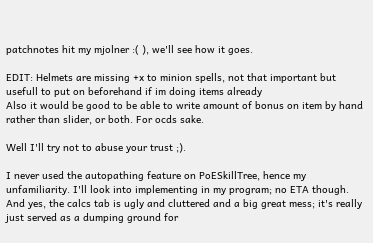patchnotes hit my mjolner :( ), we'll see how it goes.

EDIT: Helmets are missing +x to minion spells, not that important but usefull to put on beforehand if im doing items already
Also it would be good to be able to write amount of bonus on item by hand rather than slider, or both. For ocds sake.

Well I'll try not to abuse your trust ;).

I never used the autopathing feature on PoESkillTree, hence my unfamiliarity. I'll look into implementing in my program; no ETA though. And yes, the calcs tab is ugly and cluttered and a big great mess; it's really just served as a dumping ground for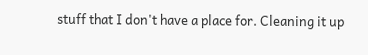stuff that I don't have a place for. Cleaning it up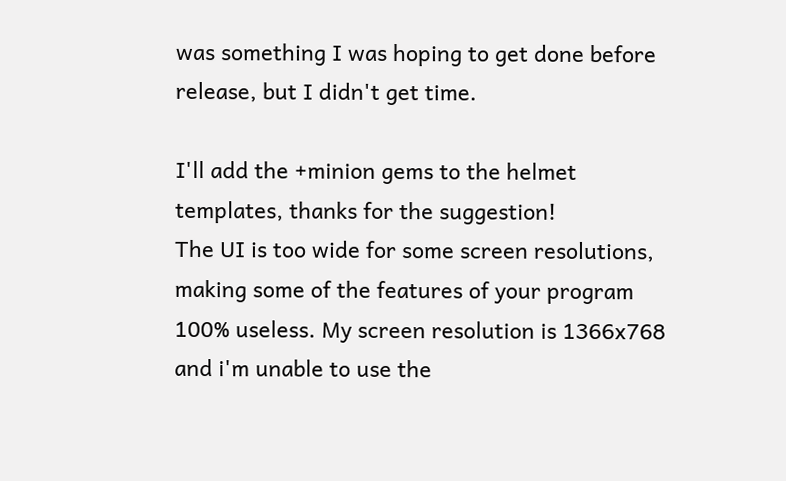was something I was hoping to get done before release, but I didn't get time.

I'll add the +minion gems to the helmet templates, thanks for the suggestion!
The UI is too wide for some screen resolutions, making some of the features of your program 100% useless. My screen resolution is 1366x768 and i'm unable to use the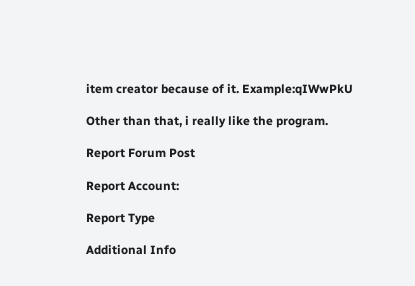item creator because of it. Example:qIWwPkU

Other than that, i really like the program.

Report Forum Post

Report Account:

Report Type

Additional Info